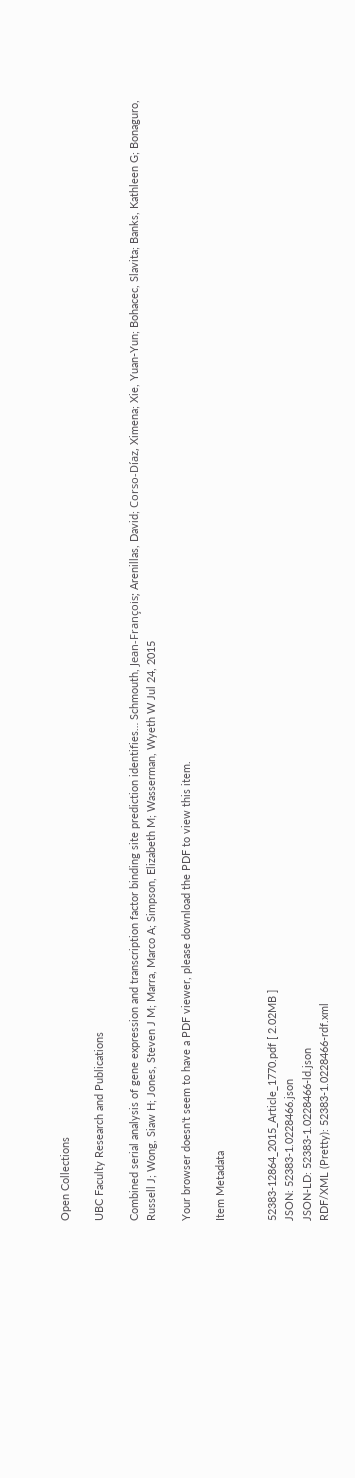Open Collections

UBC Faculty Research and Publications

Combined serial analysis of gene expression and transcription factor binding site prediction identifies… Schmouth, Jean-François; Arenillas, David; Corso-Díaz, Ximena; Xie, Yuan-Yun; Bohacec, Slavita; Banks, Kathleen G; Bonaguro, Russell J; Wong, Siaw H; Jones, Steven J M; Marra, Marco A; Simpson, Elizabeth M; Wasserman, Wyeth W Jul 24, 2015

Your browser doesn't seem to have a PDF viewer, please download the PDF to view this item.

Item Metadata


52383-12864_2015_Article_1770.pdf [ 2.02MB ]
JSON: 52383-1.0228466.json
JSON-LD: 52383-1.0228466-ld.json
RDF/XML (Pretty): 52383-1.0228466-rdf.xml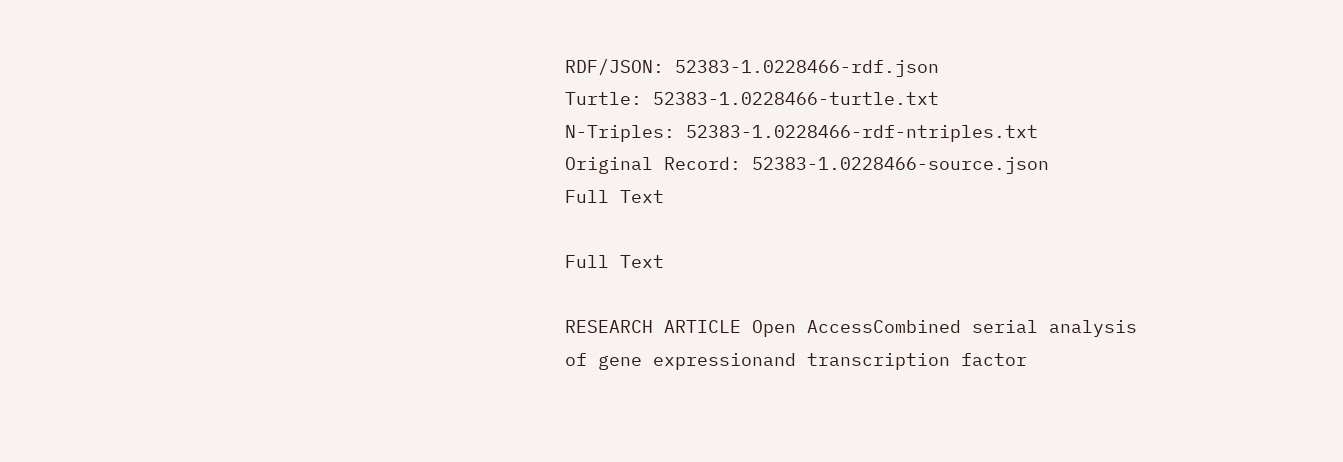RDF/JSON: 52383-1.0228466-rdf.json
Turtle: 52383-1.0228466-turtle.txt
N-Triples: 52383-1.0228466-rdf-ntriples.txt
Original Record: 52383-1.0228466-source.json
Full Text

Full Text

RESEARCH ARTICLE Open AccessCombined serial analysis of gene expressionand transcription factor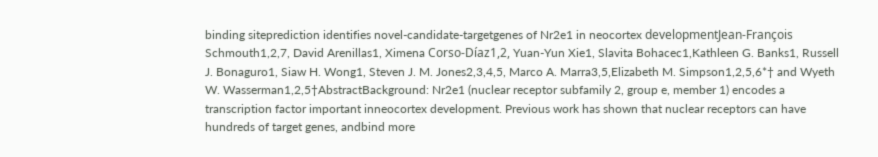binding siteprediction identifies novel-candidate-targetgenes of Nr2e1 in neocortex developmentJean-François Schmouth1,2,7, David Arenillas1, Ximena Corso-Díaz1,2, Yuan-Yun Xie1, Slavita Bohacec1,Kathleen G. Banks1, Russell J. Bonaguro1, Siaw H. Wong1, Steven J. M. Jones2,3,4,5, Marco A. Marra3,5,Elizabeth M. Simpson1,2,5,6*† and Wyeth W. Wasserman1,2,5†AbstractBackground: Nr2e1 (nuclear receptor subfamily 2, group e, member 1) encodes a transcription factor important inneocortex development. Previous work has shown that nuclear receptors can have hundreds of target genes, andbind more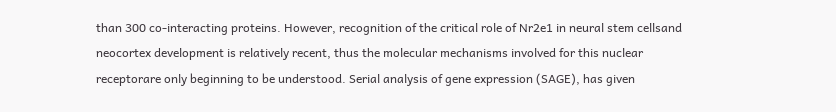than 300 co-interacting proteins. However, recognition of the critical role of Nr2e1 in neural stem cellsand neocortex development is relatively recent, thus the molecular mechanisms involved for this nuclear receptorare only beginning to be understood. Serial analysis of gene expression (SAGE), has given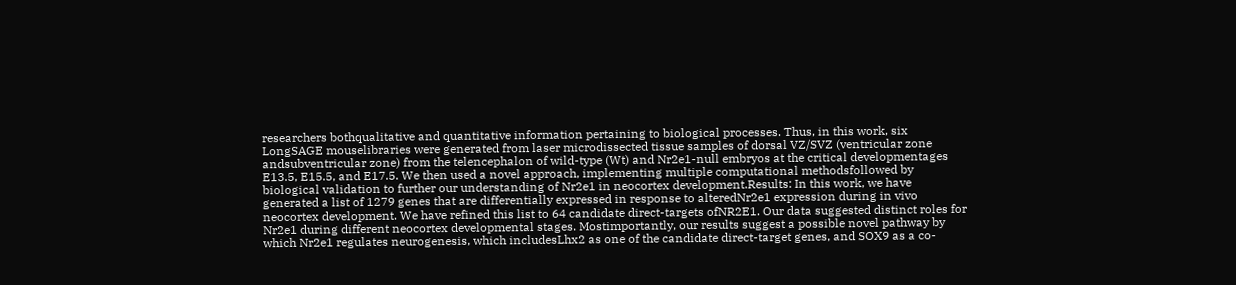researchers bothqualitative and quantitative information pertaining to biological processes. Thus, in this work, six LongSAGE mouselibraries were generated from laser microdissected tissue samples of dorsal VZ/SVZ (ventricular zone andsubventricular zone) from the telencephalon of wild-type (Wt) and Nr2e1-null embryos at the critical developmentages E13.5, E15.5, and E17.5. We then used a novel approach, implementing multiple computational methodsfollowed by biological validation to further our understanding of Nr2e1 in neocortex development.Results: In this work, we have generated a list of 1279 genes that are differentially expressed in response to alteredNr2e1 expression during in vivo neocortex development. We have refined this list to 64 candidate direct-targets ofNR2E1. Our data suggested distinct roles for Nr2e1 during different neocortex developmental stages. Mostimportantly, our results suggest a possible novel pathway by which Nr2e1 regulates neurogenesis, which includesLhx2 as one of the candidate direct-target genes, and SOX9 as a co-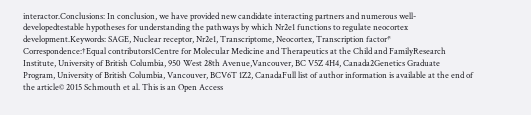interactor.Conclusions: In conclusion, we have provided new candidate interacting partners and numerous well-developedtestable hypotheses for understanding the pathways by which Nr2e1 functions to regulate neocortex development.Keywords: SAGE, Nuclear receptor, Nr2e1, Transcriptome, Neocortex, Transcription factor* Correspondence:†Equal contributors1Centre for Molecular Medicine and Therapeutics at the Child and FamilyResearch Institute, University of British Columbia, 950 West 28th Avenue,Vancouver, BC V5Z 4H4, Canada2Genetics Graduate Program, University of British Columbia, Vancouver, BCV6T 1Z2, CanadaFull list of author information is available at the end of the article© 2015 Schmouth et al. This is an Open Access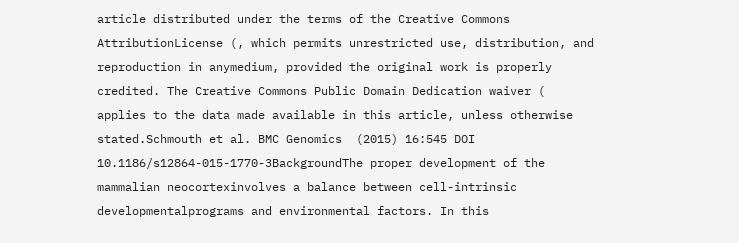article distributed under the terms of the Creative Commons AttributionLicense (, which permits unrestricted use, distribution, and reproduction in anymedium, provided the original work is properly credited. The Creative Commons Public Domain Dedication waiver ( applies to the data made available in this article, unless otherwise stated.Schmouth et al. BMC Genomics  (2015) 16:545 DOI 10.1186/s12864-015-1770-3BackgroundThe proper development of the mammalian neocortexinvolves a balance between cell-intrinsic developmentalprograms and environmental factors. In this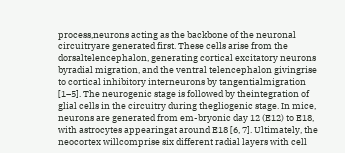process,neurons acting as the backbone of the neuronal circuitryare generated first. These cells arise from the dorsaltelencephalon, generating cortical excitatory neurons byradial migration, and the ventral telencephalon givingrise to cortical inhibitory interneurons by tangentialmigration [1–5]. The neurogenic stage is followed by theintegration of glial cells in the circuitry during thegliogenic stage. In mice, neurons are generated from em-bryonic day 12 (E12) to E18, with astrocytes appearingat around E18 [6, 7]. Ultimately, the neocortex willcomprise six different radial layers with cell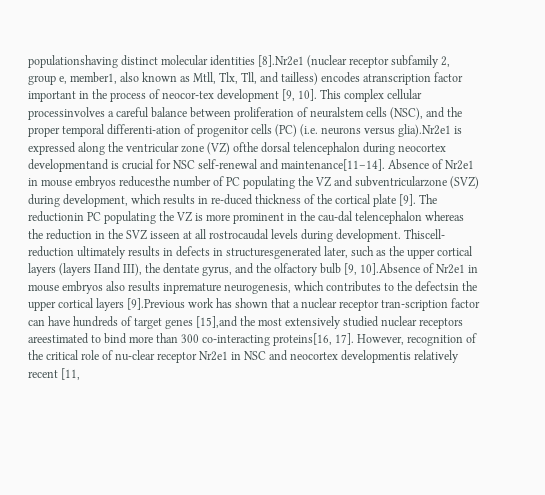populationshaving distinct molecular identities [8].Nr2e1 (nuclear receptor subfamily 2, group e, member1, also known as Mtll, Tlx, Tll, and tailless) encodes atranscription factor important in the process of neocor-tex development [9, 10]. This complex cellular processinvolves a careful balance between proliferation of neuralstem cells (NSC), and the proper temporal differenti-ation of progenitor cells (PC) (i.e. neurons versus glia).Nr2e1 is expressed along the ventricular zone (VZ) ofthe dorsal telencephalon during neocortex developmentand is crucial for NSC self-renewal and maintenance[11–14]. Absence of Nr2e1 in mouse embryos reducesthe number of PC populating the VZ and subventricularzone (SVZ) during development, which results in re-duced thickness of the cortical plate [9]. The reductionin PC populating the VZ is more prominent in the cau-dal telencephalon whereas the reduction in the SVZ isseen at all rostrocaudal levels during development. Thiscell-reduction ultimately results in defects in structuresgenerated later, such as the upper cortical layers (layers IIand III), the dentate gyrus, and the olfactory bulb [9, 10].Absence of Nr2e1 in mouse embryos also results inpremature neurogenesis, which contributes to the defectsin the upper cortical layers [9].Previous work has shown that a nuclear receptor tran-scription factor can have hundreds of target genes [15],and the most extensively studied nuclear receptors areestimated to bind more than 300 co-interacting proteins[16, 17]. However, recognition of the critical role of nu-clear receptor Nr2e1 in NSC and neocortex developmentis relatively recent [11,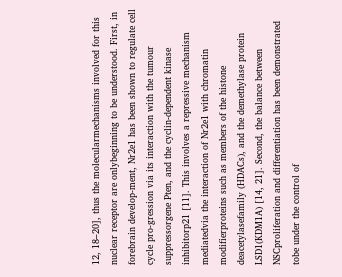12, 18–20], thus the molecularmechanisms involved for this nuclear receptor are onlybeginning to be understood. First, in forebrain develop-ment, Nr2e1 has been shown to regulate cell cycle pro-gression via its interaction with the tumour suppressorgene Pten, and the cyclin-dependent kinase inhibitorp21 [11]. This involves a repressive mechanism mediatedvia the interaction of Nr2e1 with chromatin modifierproteins such as members of the histone deacetylasefamily (HDACs), and the demethylase protein LSD1(KDM1A) [14, 21]. Second, the balance between NSCproliferation and differentiation has been demonstrated tobe under the control of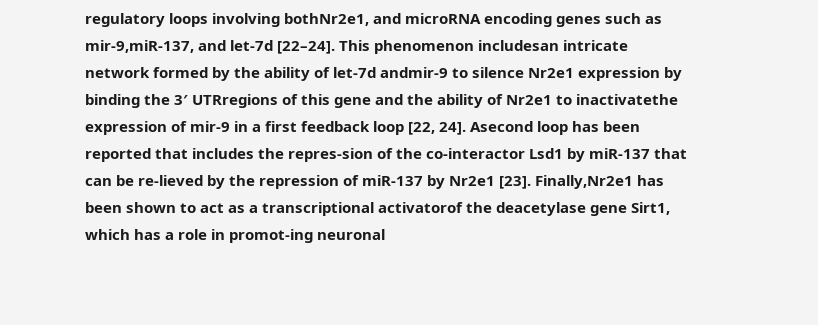regulatory loops involving bothNr2e1, and microRNA encoding genes such as mir-9,miR-137, and let-7d [22–24]. This phenomenon includesan intricate network formed by the ability of let-7d andmir-9 to silence Nr2e1 expression by binding the 3′ UTRregions of this gene and the ability of Nr2e1 to inactivatethe expression of mir-9 in a first feedback loop [22, 24]. Asecond loop has been reported that includes the repres-sion of the co-interactor Lsd1 by miR-137 that can be re-lieved by the repression of miR-137 by Nr2e1 [23]. Finally,Nr2e1 has been shown to act as a transcriptional activatorof the deacetylase gene Sirt1, which has a role in promot-ing neuronal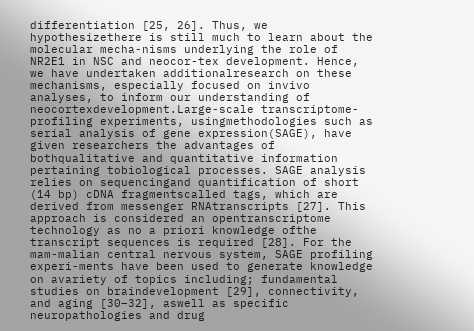differentiation [25, 26]. Thus, we hypothesizethere is still much to learn about the molecular mecha-nisms underlying the role of NR2E1 in NSC and neocor-tex development. Hence, we have undertaken additionalresearch on these mechanisms, especially focused on invivo analyses, to inform our understanding of neocortexdevelopment.Large-scale transcriptome-profiling experiments, usingmethodologies such as serial analysis of gene expression(SAGE), have given researchers the advantages of bothqualitative and quantitative information pertaining tobiological processes. SAGE analysis relies on sequencingand quantification of short (14 bp) cDNA fragmentscalled tags, which are derived from messenger RNAtranscripts [27]. This approach is considered an opentranscriptome technology as no a priori knowledge ofthe transcript sequences is required [28]. For the mam-malian central nervous system, SAGE profiling experi-ments have been used to generate knowledge on avariety of topics including; fundamental studies on braindevelopment [29], connectivity, and aging [30–32], aswell as specific neuropathologies and drug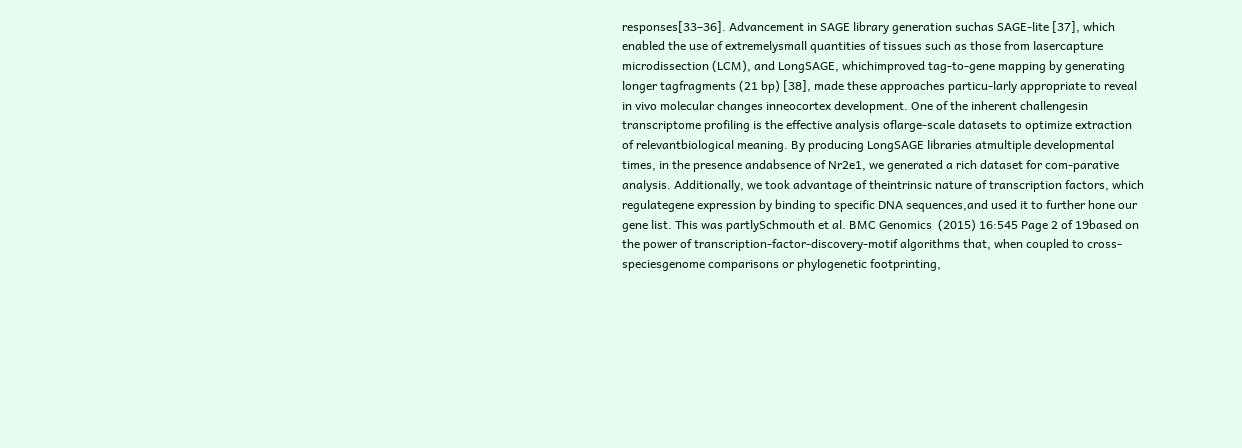responses[33–36]. Advancement in SAGE library generation suchas SAGE-lite [37], which enabled the use of extremelysmall quantities of tissues such as those from lasercapture microdissection (LCM), and LongSAGE, whichimproved tag-to-gene mapping by generating longer tagfragments (21 bp) [38], made these approaches particu-larly appropriate to reveal in vivo molecular changes inneocortex development. One of the inherent challengesin transcriptome profiling is the effective analysis oflarge-scale datasets to optimize extraction of relevantbiological meaning. By producing LongSAGE libraries atmultiple developmental times, in the presence andabsence of Nr2e1, we generated a rich dataset for com-parative analysis. Additionally, we took advantage of theintrinsic nature of transcription factors, which regulategene expression by binding to specific DNA sequences,and used it to further hone our gene list. This was partlySchmouth et al. BMC Genomics  (2015) 16:545 Page 2 of 19based on the power of transcription-factor-discovery-motif algorithms that, when coupled to cross-speciesgenome comparisons or phylogenetic footprinting,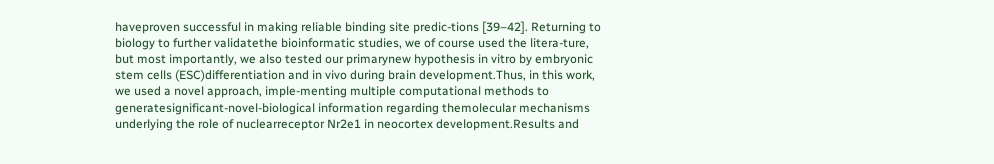haveproven successful in making reliable binding site predic-tions [39–42]. Returning to biology to further validatethe bioinformatic studies, we of course used the litera-ture, but most importantly, we also tested our primarynew hypothesis in vitro by embryonic stem cells (ESC)differentiation and in vivo during brain development.Thus, in this work, we used a novel approach, imple-menting multiple computational methods to generatesignificant-novel-biological information regarding themolecular mechanisms underlying the role of nuclearreceptor Nr2e1 in neocortex development.Results and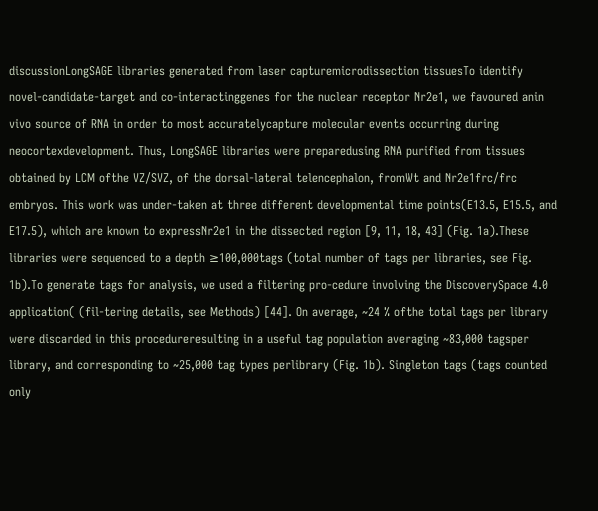discussionLongSAGE libraries generated from laser capturemicrodissection tissuesTo identify novel-candidate-target and co-interactinggenes for the nuclear receptor Nr2e1, we favoured anin vivo source of RNA in order to most accuratelycapture molecular events occurring during neocortexdevelopment. Thus, LongSAGE libraries were preparedusing RNA purified from tissues obtained by LCM ofthe VZ/SVZ, of the dorsal-lateral telencephalon, fromWt and Nr2e1frc/frc embryos. This work was under-taken at three different developmental time points(E13.5, E15.5, and E17.5), which are known to expressNr2e1 in the dissected region [9, 11, 18, 43] (Fig. 1a).These libraries were sequenced to a depth ≥100,000tags (total number of tags per libraries, see Fig. 1b).To generate tags for analysis, we used a filtering pro-cedure involving the DiscoverySpace 4.0 application( (fil-tering details, see Methods) [44]. On average, ~24 % ofthe total tags per library were discarded in this procedureresulting in a useful tag population averaging ~83,000 tagsper library, and corresponding to ~25,000 tag types perlibrary (Fig. 1b). Singleton tags (tags counted only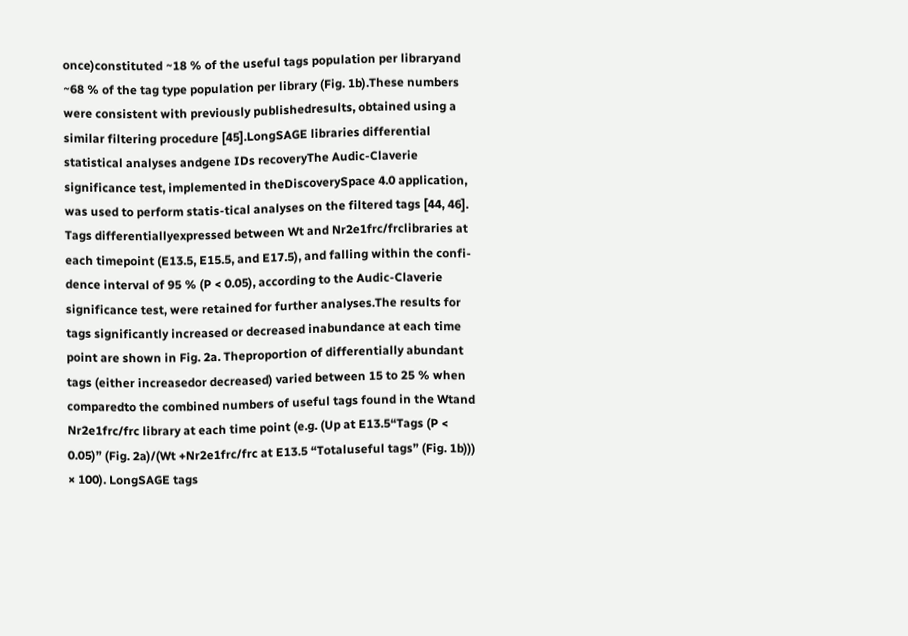once)constituted ~18 % of the useful tags population per libraryand ~68 % of the tag type population per library (Fig. 1b).These numbers were consistent with previously publishedresults, obtained using a similar filtering procedure [45].LongSAGE libraries differential statistical analyses andgene IDs recoveryThe Audic-Claverie significance test, implemented in theDiscoverySpace 4.0 application, was used to perform statis-tical analyses on the filtered tags [44, 46]. Tags differentiallyexpressed between Wt and Nr2e1frc/frclibraries at each timepoint (E13.5, E15.5, and E17.5), and falling within the confi-dence interval of 95 % (P < 0.05), according to the Audic-Claverie significance test, were retained for further analyses.The results for tags significantly increased or decreased inabundance at each time point are shown in Fig. 2a. Theproportion of differentially abundant tags (either increasedor decreased) varied between 15 to 25 % when comparedto the combined numbers of useful tags found in the Wtand Nr2e1frc/frc library at each time point (e.g. (Up at E13.5“Tags (P < 0.05)” (Fig. 2a)/(Wt +Nr2e1frc/frc at E13.5 “Totaluseful tags” (Fig. 1b))) × 100). LongSAGE tags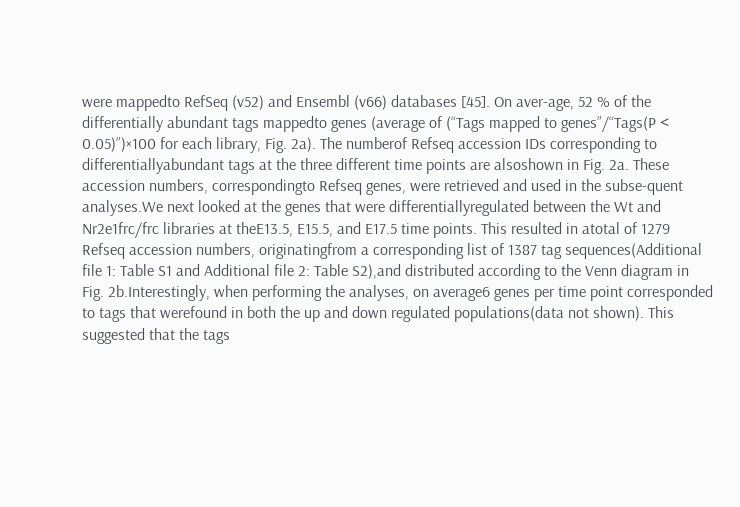were mappedto RefSeq (v52) and Ensembl (v66) databases [45]. On aver-age, 52 % of the differentially abundant tags mappedto genes (average of (“Tags mapped to genes”/“Tags(P < 0.05)”)×100 for each library, Fig. 2a). The numberof Refseq accession IDs corresponding to differentiallyabundant tags at the three different time points are alsoshown in Fig. 2a. These accession numbers, correspondingto Refseq genes, were retrieved and used in the subse-quent analyses.We next looked at the genes that were differentiallyregulated between the Wt and Nr2e1frc/frc libraries at theE13.5, E15.5, and E17.5 time points. This resulted in atotal of 1279 Refseq accession numbers, originatingfrom a corresponding list of 1387 tag sequences(Additional file 1: Table S1 and Additional file 2: Table S2),and distributed according to the Venn diagram in Fig. 2b.Interestingly, when performing the analyses, on average6 genes per time point corresponded to tags that werefound in both the up and down regulated populations(data not shown). This suggested that the tags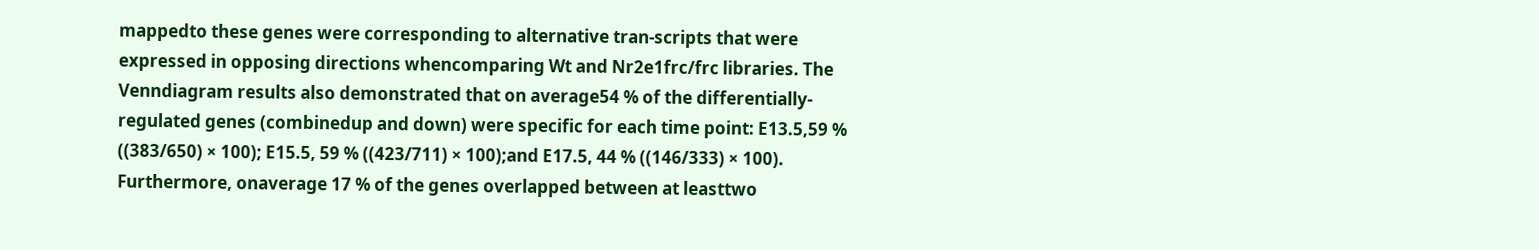mappedto these genes were corresponding to alternative tran-scripts that were expressed in opposing directions whencomparing Wt and Nr2e1frc/frc libraries. The Venndiagram results also demonstrated that on average54 % of the differentially-regulated genes (combinedup and down) were specific for each time point: E13.5,59 % ((383/650) × 100); E15.5, 59 % ((423/711) × 100);and E17.5, 44 % ((146/333) × 100). Furthermore, onaverage 17 % of the genes overlapped between at leasttwo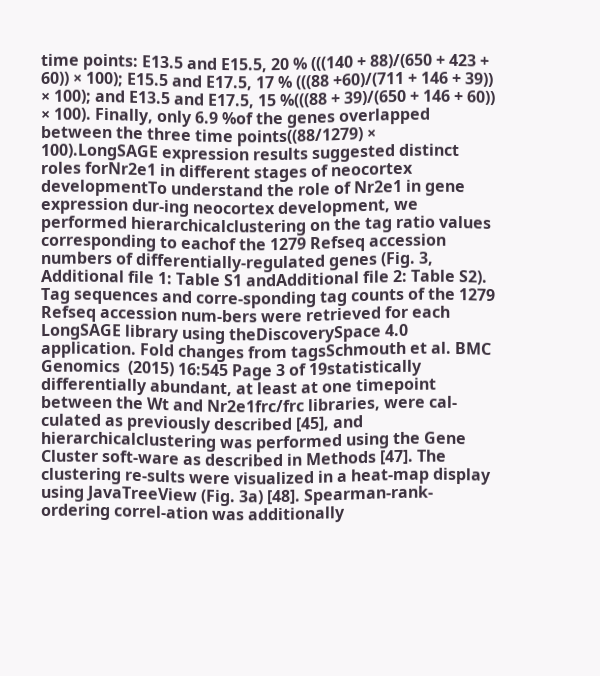time points: E13.5 and E15.5, 20 % (((140 + 88)/(650 + 423 + 60)) × 100); E15.5 and E17.5, 17 % (((88 +60)/(711 + 146 + 39)) × 100); and E13.5 and E17.5, 15 %(((88 + 39)/(650 + 146 + 60)) × 100). Finally, only 6.9 %of the genes overlapped between the three time points((88/1279) × 100).LongSAGE expression results suggested distinct roles forNr2e1 in different stages of neocortex developmentTo understand the role of Nr2e1 in gene expression dur-ing neocortex development, we performed hierarchicalclustering on the tag ratio values corresponding to eachof the 1279 Refseq accession numbers of differentially-regulated genes (Fig. 3, Additional file 1: Table S1 andAdditional file 2: Table S2). Tag sequences and corre-sponding tag counts of the 1279 Refseq accession num-bers were retrieved for each LongSAGE library using theDiscoverySpace 4.0 application. Fold changes from tagsSchmouth et al. BMC Genomics  (2015) 16:545 Page 3 of 19statistically differentially abundant, at least at one timepoint between the Wt and Nr2e1frc/frc libraries, were cal-culated as previously described [45], and hierarchicalclustering was performed using the Gene Cluster soft-ware as described in Methods [47]. The clustering re-sults were visualized in a heat-map display using JavaTreeView (Fig. 3a) [48]. Spearman-rank-ordering correl-ation was additionally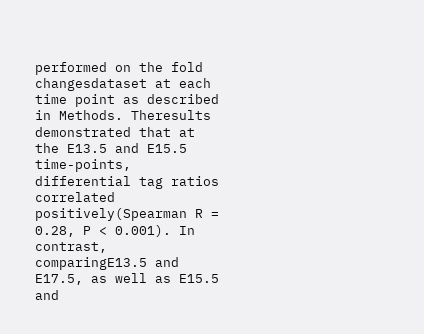performed on the fold changesdataset at each time point as described in Methods. Theresults demonstrated that at the E13.5 and E15.5 time-points, differential tag ratios correlated positively(Spearman R = 0.28, P < 0.001). In contrast, comparingE13.5 and E17.5, as well as E15.5 and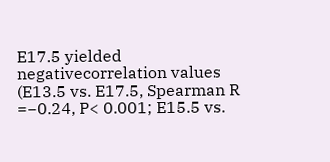E17.5 yielded negativecorrelation values (E13.5 vs. E17.5, Spearman R =−0.24, P< 0.001; E15.5 vs.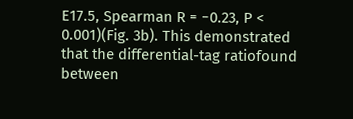E17.5, Spearman R = −0.23, P < 0.001)(Fig. 3b). This demonstrated that the differential-tag ratiofound between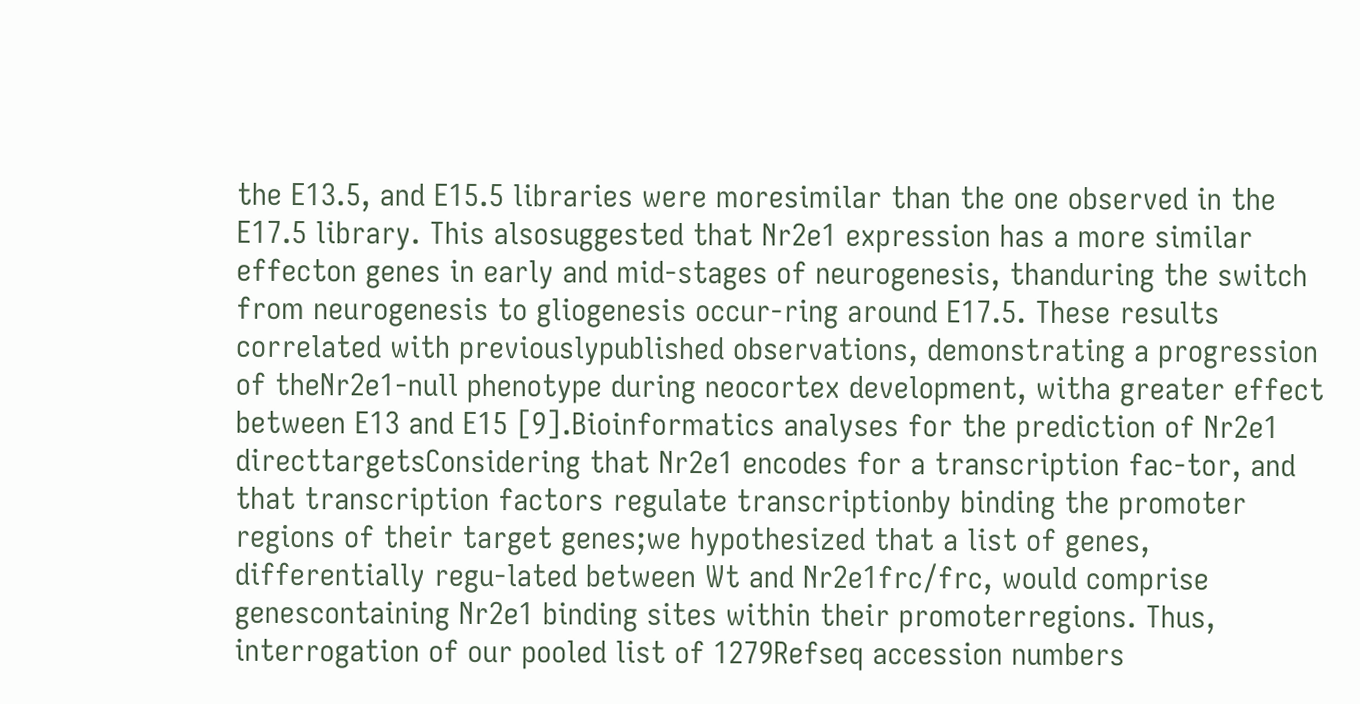the E13.5, and E15.5 libraries were moresimilar than the one observed in the E17.5 library. This alsosuggested that Nr2e1 expression has a more similar effecton genes in early and mid-stages of neurogenesis, thanduring the switch from neurogenesis to gliogenesis occur-ring around E17.5. These results correlated with previouslypublished observations, demonstrating a progression of theNr2e1-null phenotype during neocortex development, witha greater effect between E13 and E15 [9].Bioinformatics analyses for the prediction of Nr2e1 directtargetsConsidering that Nr2e1 encodes for a transcription fac-tor, and that transcription factors regulate transcriptionby binding the promoter regions of their target genes;we hypothesized that a list of genes, differentially regu-lated between Wt and Nr2e1frc/frc, would comprise genescontaining Nr2e1 binding sites within their promoterregions. Thus, interrogation of our pooled list of 1279Refseq accession numbers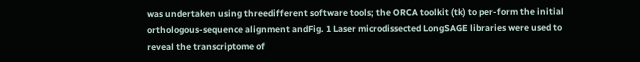was undertaken using threedifferent software tools; the ORCA toolkit (tk) to per-form the initial orthologous-sequence alignment andFig. 1 Laser microdissected LongSAGE libraries were used to reveal the transcriptome of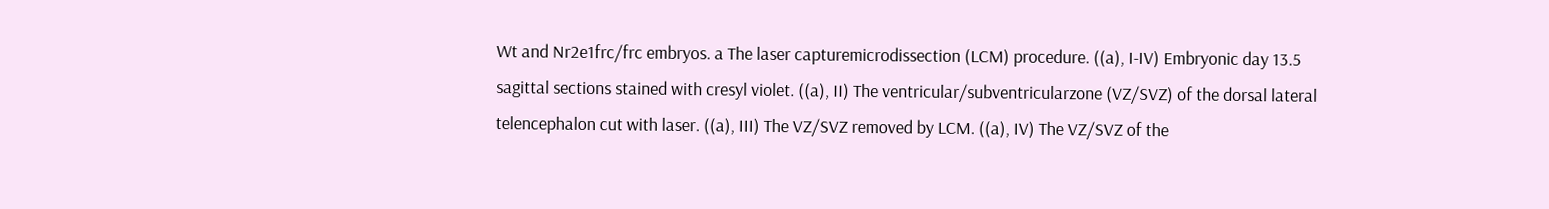Wt and Nr2e1frc/frc embryos. a The laser capturemicrodissection (LCM) procedure. ((a), I-IV) Embryonic day 13.5 sagittal sections stained with cresyl violet. ((a), II) The ventricular/subventricularzone (VZ/SVZ) of the dorsal lateral telencephalon cut with laser. ((a), III) The VZ/SVZ removed by LCM. ((a), IV) The VZ/SVZ of the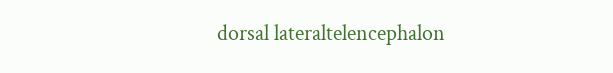dorsal lateraltelencephalon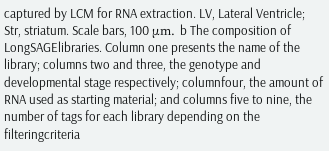captured by LCM for RNA extraction. LV, Lateral Ventricle; Str, striatum. Scale bars, 100 μm. b The composition of LongSAGElibraries. Column one presents the name of the library; columns two and three, the genotype and developmental stage respectively; columnfour, the amount of RNA used as starting material; and columns five to nine, the number of tags for each library depending on the filteringcriteria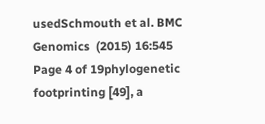usedSchmouth et al. BMC Genomics  (2015) 16:545 Page 4 of 19phylogenetic footprinting [49], a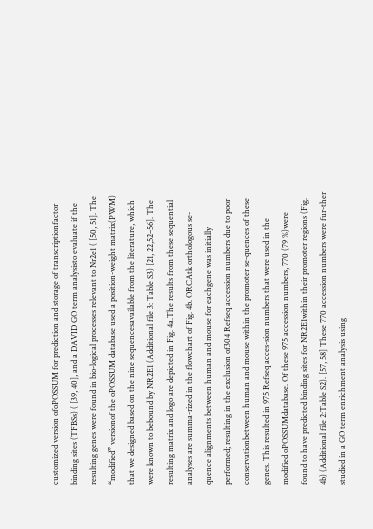customized version ofoPOSSUM for prediction and storage of transcriptionfactor binding sites (TFBSs) ( [39, 40], and a DAVID GO term analysisto evaluate if the resulting genes were found in bio-logical processes relevant to Nr2e1 ( [50, 51]. The “modified” versionof the oPOSSUM database used a position-weight matrix(PWM) that we designed based on the nine sequencesavailable from the literature, which were known to bebound by NR2E1 (Additional file 3: Table S3) [21, 22,52–56]. The resulting matrix and logo are depicted in Fig. 4a.The results from these sequential analyses are summa-rized in the flowchart of Fig. 4b. ORCAtk orthologous se-quence alignments between human and mouse for eachgene was initially performed; resulting in the exclusion of304 Refseq accession numbers due to poor conservationbetween human and mouse within the promoter se-quences of these genes. This resulted in 975 Refseq acces-sion numbers that were used in the modified oPOSSUMdatabase. Of these 975 accession numbers, 770 (79 %)were found to have predicted binding sites for NR2E1within their promoter regions (Fig. 4b) (Additional file 2:Table S2). [57, 58] These 770 accession numbers were fur-ther studied in a GO term enrichment analysis using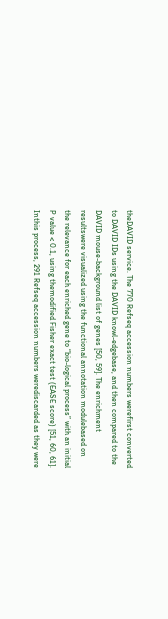theDAVID service. The 770 Refseq accession numbers werefirst converted to DAVID IDs using the DAVID knowl-edgebase, and then compared to the DAVID mouse-background list of genes [50, 59]. The enrichment resultswere visualized using the functional annotation modulebased on the relevance for each enriched gene to “bio-logical process” with an initial P value < 0.1, using themodified Fisher exact test (EASE score) [51, 60, 61]. Inthis process, 291 Refseq accession numbers werediscarded as they were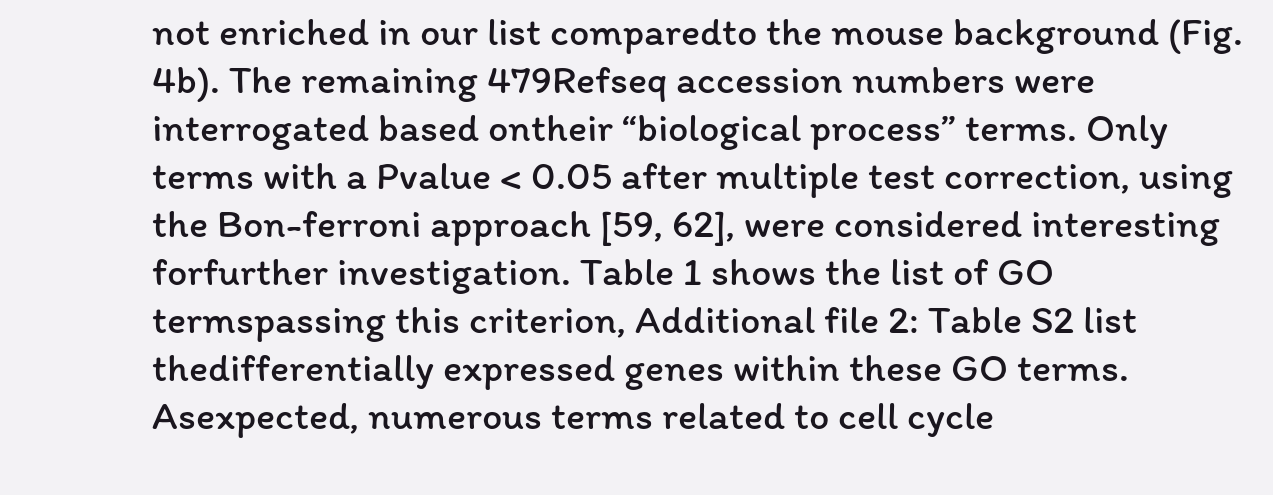not enriched in our list comparedto the mouse background (Fig. 4b). The remaining 479Refseq accession numbers were interrogated based ontheir “biological process” terms. Only terms with a Pvalue < 0.05 after multiple test correction, using the Bon-ferroni approach [59, 62], were considered interesting forfurther investigation. Table 1 shows the list of GO termspassing this criterion, Additional file 2: Table S2 list thedifferentially expressed genes within these GO terms. Asexpected, numerous terms related to cell cycle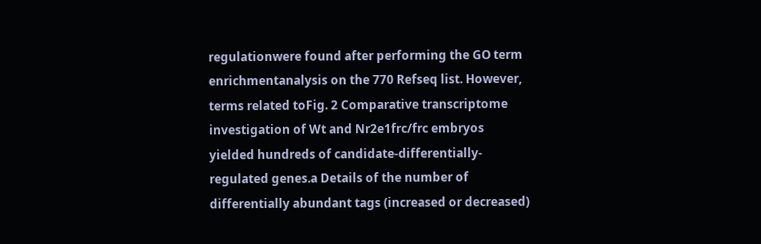regulationwere found after performing the GO term enrichmentanalysis on the 770 Refseq list. However, terms related toFig. 2 Comparative transcriptome investigation of Wt and Nr2e1frc/frc embryos yielded hundreds of candidate-differentially-regulated genes.a Details of the number of differentially abundant tags (increased or decreased)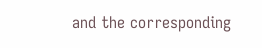and the corresponding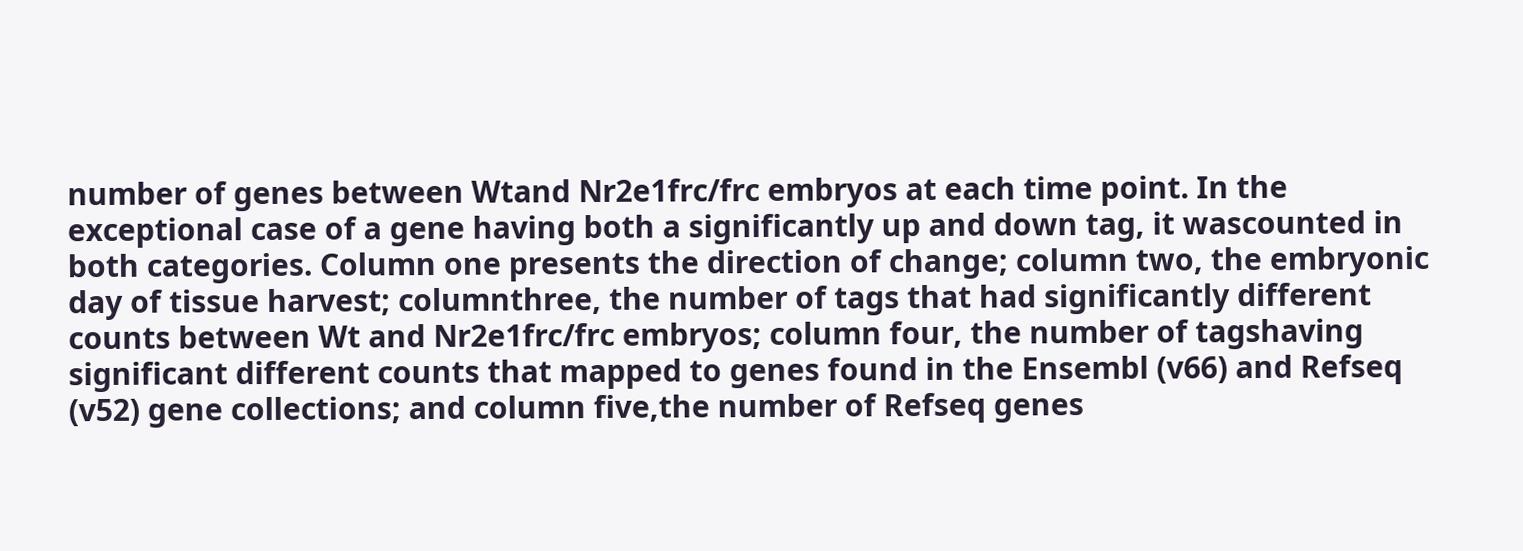number of genes between Wtand Nr2e1frc/frc embryos at each time point. In the exceptional case of a gene having both a significantly up and down tag, it wascounted in both categories. Column one presents the direction of change; column two, the embryonic day of tissue harvest; columnthree, the number of tags that had significantly different counts between Wt and Nr2e1frc/frc embryos; column four, the number of tagshaving significant different counts that mapped to genes found in the Ensembl (v66) and Refseq (v52) gene collections; and column five,the number of Refseq genes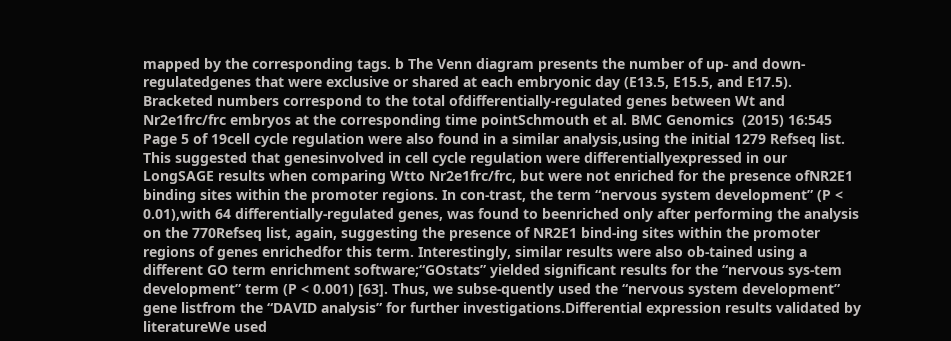mapped by the corresponding tags. b The Venn diagram presents the number of up- and down-regulatedgenes that were exclusive or shared at each embryonic day (E13.5, E15.5, and E17.5). Bracketed numbers correspond to the total ofdifferentially-regulated genes between Wt and Nr2e1frc/frc embryos at the corresponding time pointSchmouth et al. BMC Genomics  (2015) 16:545 Page 5 of 19cell cycle regulation were also found in a similar analysis,using the initial 1279 Refseq list. This suggested that genesinvolved in cell cycle regulation were differentiallyexpressed in our LongSAGE results when comparing Wtto Nr2e1frc/frc, but were not enriched for the presence ofNR2E1 binding sites within the promoter regions. In con-trast, the term “nervous system development” (P < 0.01),with 64 differentially-regulated genes, was found to beenriched only after performing the analysis on the 770Refseq list, again, suggesting the presence of NR2E1 bind-ing sites within the promoter regions of genes enrichedfor this term. Interestingly, similar results were also ob-tained using a different GO term enrichment software;“GOstats” yielded significant results for the “nervous sys-tem development” term (P < 0.001) [63]. Thus, we subse-quently used the “nervous system development” gene listfrom the “DAVID analysis” for further investigations.Differential expression results validated by literatureWe used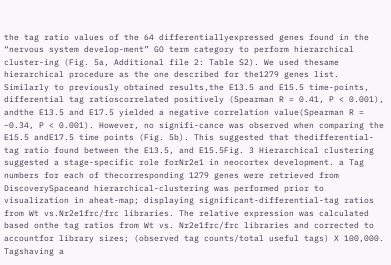the tag ratio values of the 64 differentiallyexpressed genes found in the “nervous system develop-ment” GO term category to perform hierarchical cluster-ing (Fig. 5a, Additional file 2: Table S2). We used thesame hierarchical procedure as the one described for the1279 genes list. Similarly to previously obtained results,the E13.5 and E15.5 time-points, differential tag ratioscorrelated positively (Spearman R = 0.41, P < 0.001), andthe E13.5 and E17.5 yielded a negative correlation value(Spearman R = −0.34, P < 0.001). However, no signifi-cance was observed when comparing the E15.5 andE17.5 time points (Fig. 5b). This suggested that thedifferential-tag ratio found between the E13.5, and E15.5Fig. 3 Hierarchical clustering suggested a stage-specific role forNr2e1 in neocortex development. a Tag numbers for each of thecorresponding 1279 genes were retrieved from DiscoverySpaceand hierarchical-clustering was performed prior to visualization in aheat-map; displaying significant-differential-tag ratios from Wt vs.Nr2e1frc/frc libraries. The relative expression was calculated based onthe tag ratios from Wt vs. Nr2e1frc/frc libraries and corrected to accountfor library sizes; (observed tag counts/total useful tags) X 100,000. Tagshaving a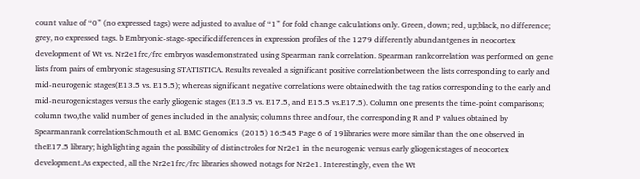count value of “0” (no expressed tags) were adjusted to avalue of “1” for fold change calculations only. Green, down; red, up;black, no difference; grey, no expressed tags. b Embryonic-stage-specificdifferences in expression profiles of the 1279 differently abundantgenes in neocortex development of Wt vs. Nr2e1frc/frc embryos wasdemonstrated using Spearman rank correlation. Spearman rankcorrelation was performed on gene lists from pairs of embryonic stagesusing STATISTICA. Results revealed a significant positive correlationbetween the lists corresponding to early and mid-neurogenic stages(E13.5 vs. E15.5); whereas significant negative correlations were obtainedwith the tag ratios corresponding to the early and mid-neurogenicstages versus the early gliogenic stages (E13.5 vs. E17.5, and E15.5 vs.E17.5). Column one presents the time-point comparisons; column two,the valid number of genes included in the analysis; columns three andfour, the corresponding R and P values obtained by Spearmanrank correlationSchmouth et al. BMC Genomics  (2015) 16:545 Page 6 of 19libraries were more similar than the one observed in theE17.5 library; highlighting again the possibility of distinctroles for Nr2e1 in the neurogenic versus early gliogenicstages of neocortex development.As expected, all the Nr2e1frc/frc libraries showed notags for Nr2e1. Interestingly, even the Wt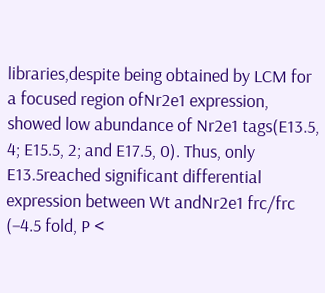libraries,despite being obtained by LCM for a focused region ofNr2e1 expression, showed low abundance of Nr2e1 tags(E13.5, 4; E15.5, 2; and E17.5, 0). Thus, only E13.5reached significant differential expression between Wt andNr2e1 frc/frc (−4.5 fold, P <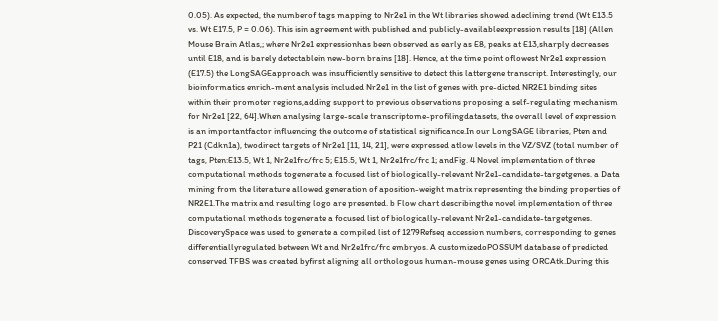0.05). As expected, the numberof tags mapping to Nr2e1 in the Wt libraries showed adeclining trend (Wt E13.5 vs. Wt E17.5, P = 0.06). This isin agreement with published and publicly-availableexpression results [18] (Allen Mouse Brain Atlas,; where Nr2e1 expressionhas been observed as early as E8, peaks at E13,sharply decreases until E18, and is barely detectablein new-born brains [18]. Hence, at the time point oflowest Nr2e1 expression (E17.5) the LongSAGEapproach was insufficiently sensitive to detect this lattergene transcript. Interestingly, our bioinformatics enrich-ment analysis included Nr2e1 in the list of genes with pre-dicted NR2E1 binding sites within their promoter regions,adding support to previous observations proposing a self-regulating mechanism for Nr2e1 [22, 64].When analysing large-scale transcriptome-profilingdatasets, the overall level of expression is an importantfactor influencing the outcome of statistical significance.In our LongSAGE libraries, Pten and P21 (Cdkn1a), twodirect targets of Nr2e1 [11, 14, 21], were expressed atlow levels in the VZ/SVZ (total number of tags, Pten:E13.5, Wt 1, Nr2e1frc/frc 5; E15.5, Wt 1, Nr2e1frc/frc 1; andFig. 4 Novel implementation of three computational methods togenerate a focused list of biologically-relevant Nr2e1-candidate-targetgenes. a Data mining from the literature allowed generation of aposition-weight matrix representing the binding properties of NR2E1.The matrix and resulting logo are presented. b Flow chart describingthe novel implementation of three computational methods togenerate a focused list of biologically-relevant Nr2e1-candidate-targetgenes. DiscoverySpace was used to generate a compiled list of 1279Refseq accession numbers, corresponding to genes differentiallyregulated between Wt and Nr2e1frc/frc embryos. A customizedoPOSSUM database of predicted conserved TFBS was created byfirst aligning all orthologous human-mouse genes using ORCAtk.During this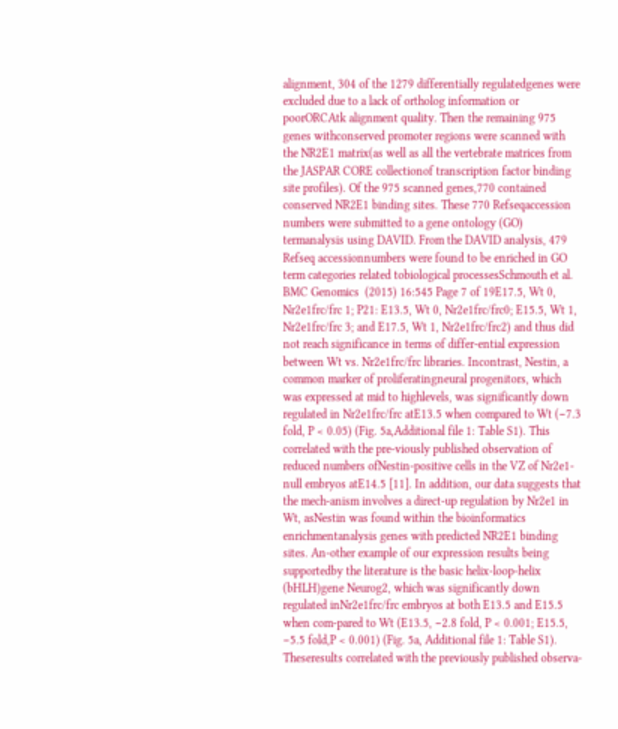alignment, 304 of the 1279 differentially regulatedgenes were excluded due to a lack of ortholog information or poorORCAtk alignment quality. Then the remaining 975 genes withconserved promoter regions were scanned with the NR2E1 matrix(as well as all the vertebrate matrices from the JASPAR CORE collectionof transcription factor binding site profiles). Of the 975 scanned genes,770 contained conserved NR2E1 binding sites. These 770 Refseqaccession numbers were submitted to a gene ontology (GO) termanalysis using DAVID. From the DAVID analysis, 479 Refseq accessionnumbers were found to be enriched in GO term categories related tobiological processesSchmouth et al. BMC Genomics  (2015) 16:545 Page 7 of 19E17.5, Wt 0, Nr2e1frc/frc 1; P21: E13.5, Wt 0, Nr2e1frc/frc0; E15.5, Wt 1, Nr2e1frc/frc 3; and E17.5, Wt 1, Nr2e1frc/frc2) and thus did not reach significance in terms of differ-ential expression between Wt vs. Nr2e1frc/frc libraries. Incontrast, Nestin, a common marker of proliferatingneural progenitors, which was expressed at mid to highlevels, was significantly down regulated in Nr2e1frc/frc atE13.5 when compared to Wt (−7.3 fold, P < 0.05) (Fig. 5a,Additional file 1: Table S1). This correlated with the pre-viously published observation of reduced numbers ofNestin-positive cells in the VZ of Nr2e1-null embryos atE14.5 [11]. In addition, our data suggests that the mech-anism involves a direct-up regulation by Nr2e1 in Wt, asNestin was found within the bioinformatics enrichmentanalysis genes with predicted NR2E1 binding sites. An-other example of our expression results being supportedby the literature is the basic helix-loop-helix (bHLH)gene Neurog2, which was significantly down regulated inNr2e1frc/frc embryos at both E13.5 and E15.5 when com-pared to Wt (E13.5, −2.8 fold, P < 0.001; E15.5, −5.5 fold,P < 0.001) (Fig. 5a, Additional file 1: Table S1). Theseresults correlated with the previously published observa-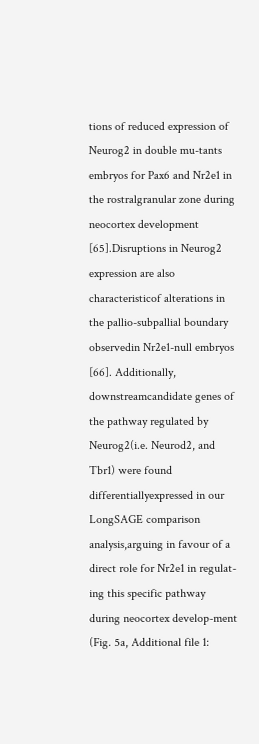tions of reduced expression of Neurog2 in double mu-tants embryos for Pax6 and Nr2e1 in the rostralgranular zone during neocortex development [65].Disruptions in Neurog2 expression are also characteristicof alterations in the pallio-subpallial boundary observedin Nr2e1-null embryos [66]. Additionally, downstreamcandidate genes of the pathway regulated by Neurog2(i.e. Neurod2, and Tbr1) were found differentiallyexpressed in our LongSAGE comparison analysis,arguing in favour of a direct role for Nr2e1 in regulat-ing this specific pathway during neocortex develop-ment (Fig. 5a, Additional file 1: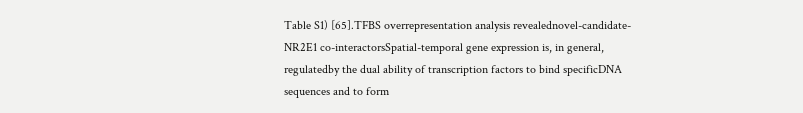Table S1) [65].TFBS overrepresentation analysis revealednovel-candidate-NR2E1 co-interactorsSpatial-temporal gene expression is, in general, regulatedby the dual ability of transcription factors to bind specificDNA sequences and to form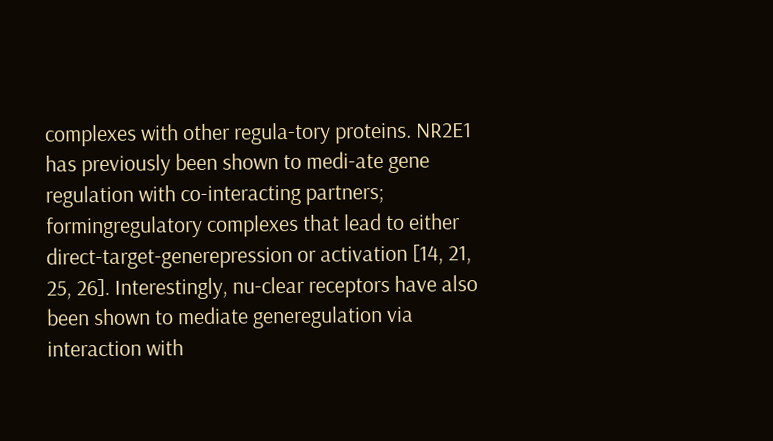complexes with other regula-tory proteins. NR2E1 has previously been shown to medi-ate gene regulation with co-interacting partners; formingregulatory complexes that lead to either direct-target-generepression or activation [14, 21, 25, 26]. Interestingly, nu-clear receptors have also been shown to mediate generegulation via interaction with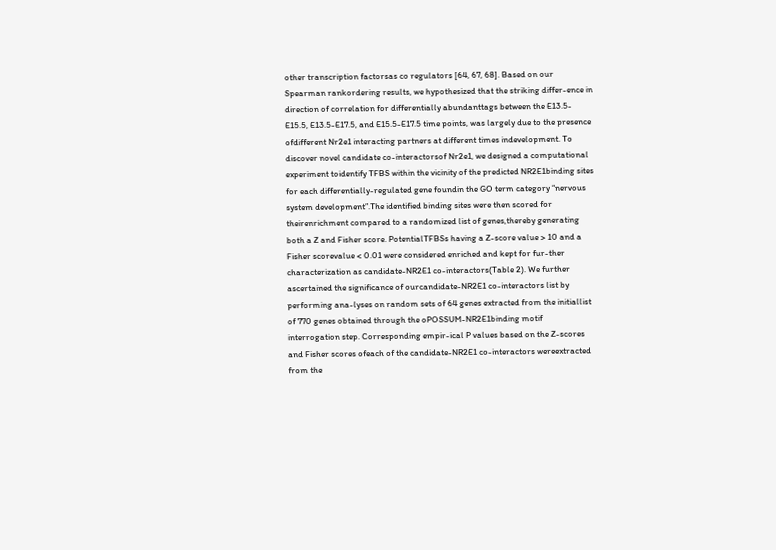other transcription factorsas co regulators [64, 67, 68]. Based on our Spearman rankordering results, we hypothesized that the striking differ-ence in direction of correlation for differentially abundanttags between the E13.5-E15.5, E13.5-E17.5, and E15.5-E17.5 time points, was largely due to the presence ofdifferent Nr2e1 interacting partners at different times indevelopment. To discover novel candidate co-interactorsof Nr2e1, we designed a computational experiment toidentify TFBS within the vicinity of the predicted NR2E1binding sites for each differentially-regulated gene foundin the GO term category “nervous system development”.The identified binding sites were then scored for theirenrichment compared to a randomized list of genes,thereby generating both a Z and Fisher score. PotentialTFBSs having a Z-score value > 10 and a Fisher scorevalue < 0.01 were considered enriched and kept for fur-ther characterization as candidate-NR2E1 co-interactors(Table 2). We further ascertained the significance of ourcandidate-NR2E1 co-interactors list by performing ana-lyses on random sets of 64 genes extracted from the initiallist of 770 genes obtained through the oPOSSUM-NR2E1binding motif interrogation step. Corresponding empir-ical P values based on the Z-scores and Fisher scores ofeach of the candidate-NR2E1 co-interactors wereextracted from the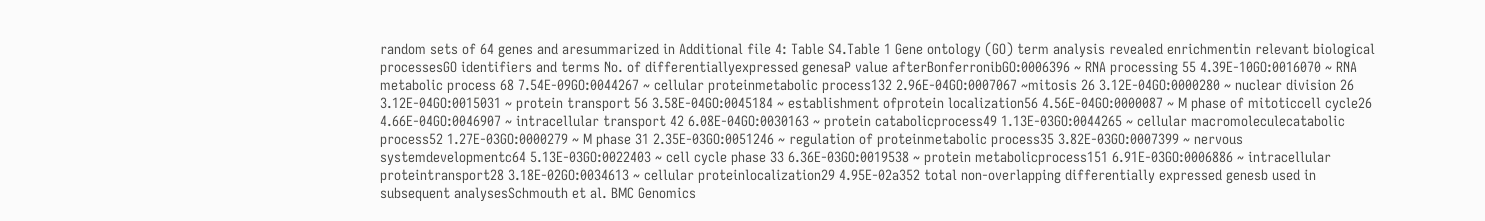random sets of 64 genes and aresummarized in Additional file 4: Table S4.Table 1 Gene ontology (GO) term analysis revealed enrichmentin relevant biological processesGO identifiers and terms No. of differentiallyexpressed genesaP value afterBonferronibGO:0006396 ~ RNA processing 55 4.39E-10GO:0016070 ~ RNA metabolic process 68 7.54E-09GO:0044267 ~ cellular proteinmetabolic process132 2.96E-04GO:0007067 ~mitosis 26 3.12E-04GO:0000280 ~ nuclear division 26 3.12E-04GO:0015031 ~ protein transport 56 3.58E-04GO:0045184 ~ establishment ofprotein localization56 4.56E-04GO:0000087 ~ M phase of mitoticcell cycle26 4.66E-04GO:0046907 ~ intracellular transport 42 6.08E-04GO:0030163 ~ protein catabolicprocess49 1.13E-03GO:0044265 ~ cellular macromoleculecatabolic process52 1.27E-03GO:0000279 ~ M phase 31 2.35E-03GO:0051246 ~ regulation of proteinmetabolic process35 3.82E-03GO:0007399 ~ nervous systemdevelopmentc64 5.13E-03GO:0022403 ~ cell cycle phase 33 6.36E-03GO:0019538 ~ protein metabolicprocess151 6.91E-03GO:0006886 ~ intracellular proteintransport28 3.18E-02GO:0034613 ~ cellular proteinlocalization29 4.95E-02a352 total non-overlapping differentially expressed genesb used in subsequent analysesSchmouth et al. BMC Genomics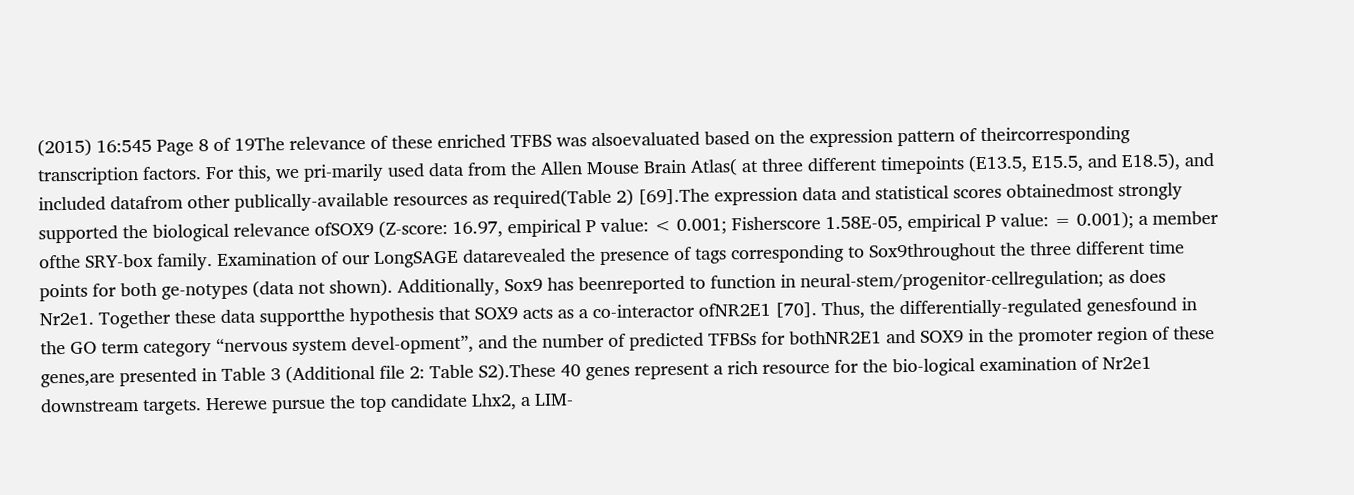(2015) 16:545 Page 8 of 19The relevance of these enriched TFBS was alsoevaluated based on the expression pattern of theircorresponding transcription factors. For this, we pri-marily used data from the Allen Mouse Brain Atlas( at three different timepoints (E13.5, E15.5, and E18.5), and included datafrom other publically-available resources as required(Table 2) [69].The expression data and statistical scores obtainedmost strongly supported the biological relevance ofSOX9 (Z-score: 16.97, empirical P value: < 0.001; Fisherscore 1.58E-05, empirical P value: = 0.001); a member ofthe SRY-box family. Examination of our LongSAGE datarevealed the presence of tags corresponding to Sox9throughout the three different time points for both ge-notypes (data not shown). Additionally, Sox9 has beenreported to function in neural-stem/progenitor-cellregulation; as does Nr2e1. Together these data supportthe hypothesis that SOX9 acts as a co-interactor ofNR2E1 [70]. Thus, the differentially-regulated genesfound in the GO term category “nervous system devel-opment”, and the number of predicted TFBSs for bothNR2E1 and SOX9 in the promoter region of these genes,are presented in Table 3 (Additional file 2: Table S2).These 40 genes represent a rich resource for the bio-logical examination of Nr2e1 downstream targets. Herewe pursue the top candidate Lhx2, a LIM-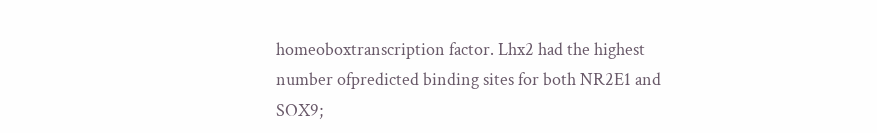homeoboxtranscription factor. Lhx2 had the highest number ofpredicted binding sites for both NR2E1 and SOX9;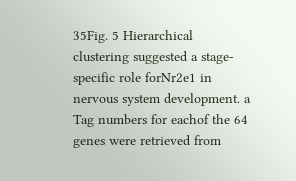35Fig. 5 Hierarchical clustering suggested a stage-specific role forNr2e1 in nervous system development. a Tag numbers for eachof the 64 genes were retrieved from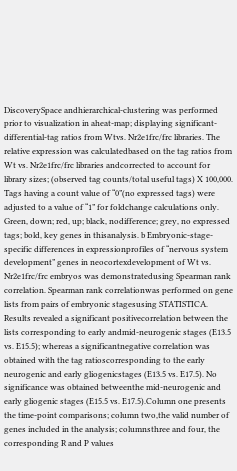DiscoverySpace andhierarchical-clustering was performed prior to visualization in aheat-map; displaying significant-differential-tag ratios from Wtvs. Nr2e1frc/frc libraries. The relative expression was calculatedbased on the tag ratios from Wt vs. Nr2e1frc/frc libraries andcorrected to account for library sizes; (observed tag counts/total useful tags) X 100,000. Tags having a count value of “0”(no expressed tags) were adjusted to a value of “1” for foldchange calculations only. Green, down; red, up; black, nodifference; grey, no expressed tags; bold, key genes in thisanalysis. b Embryonic-stage-specific differences in expressionprofiles of “nervous system development” genes in neocortexdevelopment of Wt vs. Nr2e1frc/frc embryos was demonstratedusing Spearman rank correlation. Spearman rank correlationwas performed on gene lists from pairs of embryonic stagesusing STATISTICA. Results revealed a significant positivecorrelation between the lists corresponding to early andmid-neurogenic stages (E13.5 vs. E15.5); whereas a significantnegative correlation was obtained with the tag ratioscorresponding to the early neurogenic and early gliogenicstages (E13.5 vs. E17.5). No significance was obtained betweenthe mid-neurogenic and early gliogenic stages (E15.5 vs. E17.5).Column one presents the time-point comparisons; column two,the valid number of genes included in the analysis; columnsthree and four, the corresponding R and P values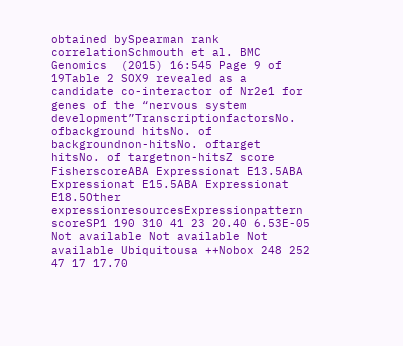obtained bySpearman rank correlationSchmouth et al. BMC Genomics  (2015) 16:545 Page 9 of 19Table 2 SOX9 revealed as a candidate co-interactor of Nr2e1 for genes of the “nervous system development”TranscriptionfactorsNo. ofbackground hitsNo. of backgroundnon-hitsNo. oftarget hitsNo. of targetnon-hitsZ score FisherscoreABA Expressionat E13.5ABA Expressionat E15.5ABA Expressionat E18.5Other expressionresourcesExpressionpattern scoreSP1 190 310 41 23 20.40 6.53E-05 Not available Not available Not available Ubiquitousa ++Nobox 248 252 47 17 17.70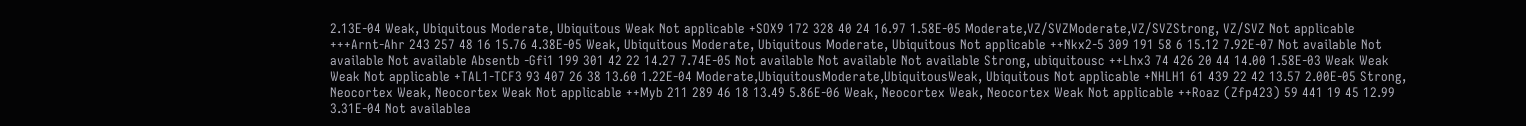2.13E-04 Weak, Ubiquitous Moderate, Ubiquitous Weak Not applicable +SOX9 172 328 40 24 16.97 1.58E-05 Moderate,VZ/SVZModerate,VZ/SVZStrong, VZ/SVZ Not applicable +++Arnt-Ahr 243 257 48 16 15.76 4.38E-05 Weak, Ubiquitous Moderate, Ubiquitous Moderate, Ubiquitous Not applicable ++Nkx2-5 309 191 58 6 15.12 7.92E-07 Not available Not available Not available Absentb -Gfi1 199 301 42 22 14.27 7.74E-05 Not available Not available Not available Strong, ubiquitousc ++Lhx3 74 426 20 44 14.00 1.58E-03 Weak Weak Weak Not applicable +TAL1-TCF3 93 407 26 38 13.60 1.22E-04 Moderate,UbiquitousModerate,UbiquitousWeak, Ubiquitous Not applicable +NHLH1 61 439 22 42 13.57 2.00E-05 Strong, Neocortex Weak, Neocortex Weak Not applicable ++Myb 211 289 46 18 13.49 5.86E-06 Weak, Neocortex Weak, Neocortex Weak Not applicable ++Roaz (Zfp423) 59 441 19 45 12.99 3.31E-04 Not availablea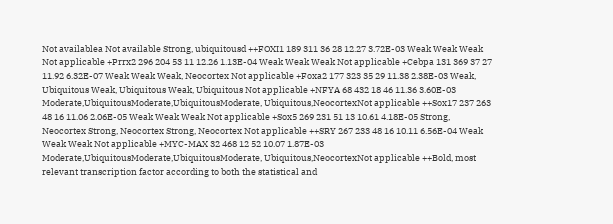Not availablea Not available Strong, ubiquitousd ++FOXI1 189 311 36 28 12.27 3.72E-03 Weak Weak Weak Not applicable +Prrx2 296 204 53 11 12.26 1.13E-04 Weak Weak Weak Not applicable +Cebpa 131 369 37 27 11.92 6.32E-07 Weak Weak Weak, Neocortex Not applicable +Foxa2 177 323 35 29 11.38 2.38E-03 Weak, Ubiquitous Weak, Ubiquitous Weak, Ubiquitous Not applicable +NFYA 68 432 18 46 11.36 3.60E-03 Moderate,UbiquitousModerate,UbiquitousModerate, Ubiquitous,NeocortexNot applicable ++Sox17 237 263 48 16 11.06 2.06E-05 Weak Weak Weak Not applicable +Sox5 269 231 51 13 10.61 4.18E-05 Strong, Neocortex Strong, Neocortex Strong, Neocortex Not applicable ++SRY 267 233 48 16 10.11 6.56E-04 Weak Weak Weak Not applicable +MYC-MAX 32 468 12 52 10.07 1.87E-03 Moderate,UbiquitousModerate,UbiquitousModerate, Ubiquitous,NeocortexNot applicable ++Bold, most relevant transcription factor according to both the statistical and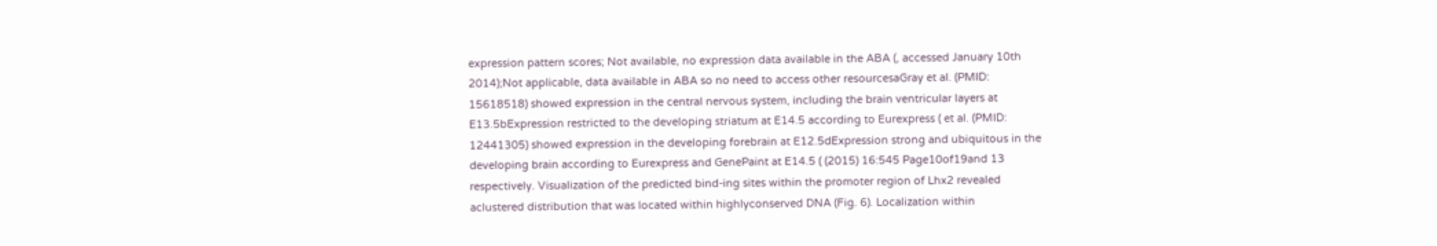expression pattern scores; Not available, no expression data available in the ABA (, accessed January 10th 2014);Not applicable, data available in ABA so no need to access other resourcesaGray et al. (PMID: 15618518) showed expression in the central nervous system, including the brain ventricular layers at E13.5bExpression restricted to the developing striatum at E14.5 according to Eurexpress ( et al. (PMID: 12441305) showed expression in the developing forebrain at E12.5dExpression strong and ubiquitous in the developing brain according to Eurexpress and GenePaint at E14.5 ( (2015) 16:545 Page10of19and 13 respectively. Visualization of the predicted bind-ing sites within the promoter region of Lhx2 revealed aclustered distribution that was located within highlyconserved DNA (Fig. 6). Localization within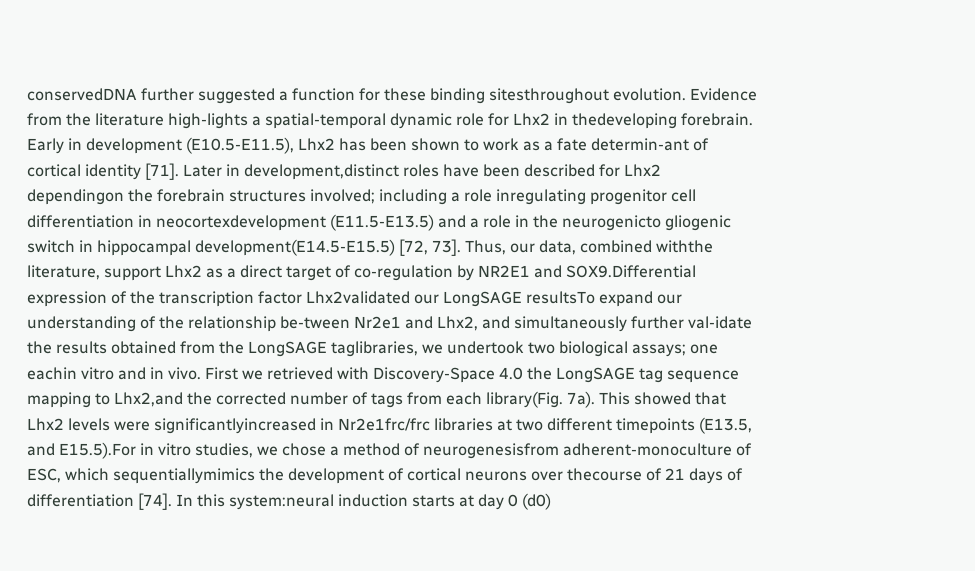conservedDNA further suggested a function for these binding sitesthroughout evolution. Evidence from the literature high-lights a spatial-temporal dynamic role for Lhx2 in thedeveloping forebrain. Early in development (E10.5-E11.5), Lhx2 has been shown to work as a fate determin-ant of cortical identity [71]. Later in development,distinct roles have been described for Lhx2 dependingon the forebrain structures involved; including a role inregulating progenitor cell differentiation in neocortexdevelopment (E11.5-E13.5) and a role in the neurogenicto gliogenic switch in hippocampal development(E14.5-E15.5) [72, 73]. Thus, our data, combined withthe literature, support Lhx2 as a direct target of co-regulation by NR2E1 and SOX9.Differential expression of the transcription factor Lhx2validated our LongSAGE resultsTo expand our understanding of the relationship be-tween Nr2e1 and Lhx2, and simultaneously further val-idate the results obtained from the LongSAGE taglibraries, we undertook two biological assays; one eachin vitro and in vivo. First we retrieved with Discovery-Space 4.0 the LongSAGE tag sequence mapping to Lhx2,and the corrected number of tags from each library(Fig. 7a). This showed that Lhx2 levels were significantlyincreased in Nr2e1frc/frc libraries at two different timepoints (E13.5, and E15.5).For in vitro studies, we chose a method of neurogenesisfrom adherent-monoculture of ESC, which sequentiallymimics the development of cortical neurons over thecourse of 21 days of differentiation [74]. In this system:neural induction starts at day 0 (d0)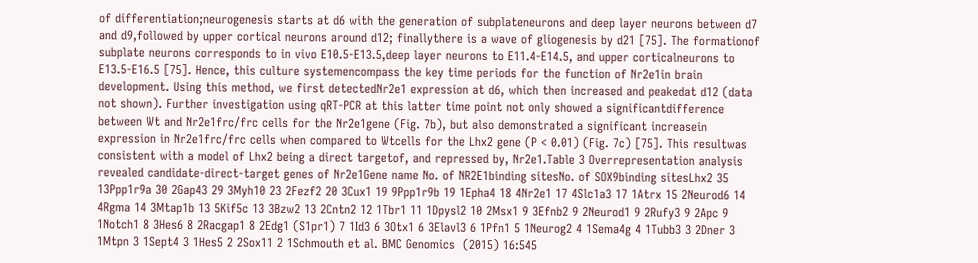of differentiation;neurogenesis starts at d6 with the generation of subplateneurons and deep layer neurons between d7 and d9,followed by upper cortical neurons around d12; finallythere is a wave of gliogenesis by d21 [75]. The formationof subplate neurons corresponds to in vivo E10.5-E13.5,deep layer neurons to E11.4-E14.5, and upper corticalneurons to E13.5-E16.5 [75]. Hence, this culture systemencompass the key time periods for the function of Nr2e1in brain development. Using this method, we first detectedNr2e1 expression at d6, which then increased and peakedat d12 (data not shown). Further investigation using qRT-PCR at this latter time point not only showed a significantdifference between Wt and Nr2e1frc/frc cells for the Nr2e1gene (Fig. 7b), but also demonstrated a significant increasein expression in Nr2e1frc/frc cells when compared to Wtcells for the Lhx2 gene (P < 0.01) (Fig. 7c) [75]. This resultwas consistent with a model of Lhx2 being a direct targetof, and repressed by, Nr2e1.Table 3 Overrepresentation analysis revealed candidate-direct-target genes of Nr2e1Gene name No. of NR2E1binding sitesNo. of SOX9binding sitesLhx2 35 13Ppp1r9a 30 2Gap43 29 3Myh10 23 2Fezf2 20 3Cux1 19 9Ppp1r9b 19 1Epha4 18 4Nr2e1 17 4Slc1a3 17 1Atrx 15 2Neurod6 14 4Rgma 14 3Mtap1b 13 5Kif5c 13 3Bzw2 13 2Cntn2 12 1Tbr1 11 1Dpysl2 10 2Msx1 9 3Efnb2 9 2Neurod1 9 2Rufy3 9 2Apc 9 1Notch1 8 3Hes6 8 2Racgap1 8 2Edg1 (S1pr1) 7 1Id3 6 3Otx1 6 3Elavl3 6 1Pfn1 5 1Neurog2 4 1Sema4g 4 1Tubb3 3 2Dner 3 1Mtpn 3 1Sept4 3 1Hes5 2 2Sox11 2 1Schmouth et al. BMC Genomics  (2015) 16:545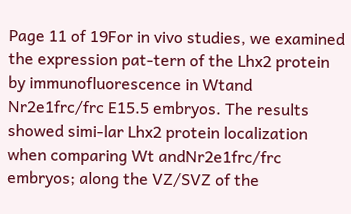Page 11 of 19For in vivo studies, we examined the expression pat-tern of the Lhx2 protein by immunofluorescence in Wtand Nr2e1frc/frc E15.5 embryos. The results showed simi-lar Lhx2 protein localization when comparing Wt andNr2e1frc/frc embryos; along the VZ/SVZ of the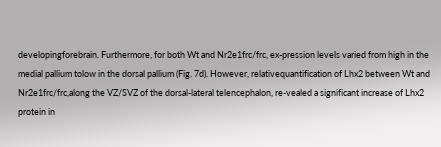developingforebrain. Furthermore, for both Wt and Nr2e1frc/frc, ex-pression levels varied from high in the medial pallium tolow in the dorsal pallium (Fig. 7d). However, relativequantification of Lhx2 between Wt and Nr2e1frc/frc,along the VZ/SVZ of the dorsal-lateral telencephalon, re-vealed a significant increase of Lhx2 protein in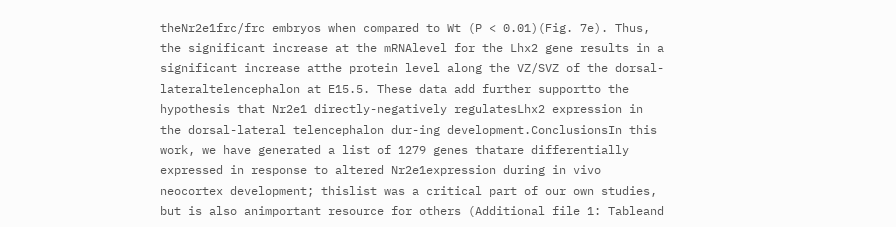theNr2e1frc/frc embryos when compared to Wt (P < 0.01)(Fig. 7e). Thus, the significant increase at the mRNAlevel for the Lhx2 gene results in a significant increase atthe protein level along the VZ/SVZ of the dorsal-lateraltelencephalon at E15.5. These data add further supportto the hypothesis that Nr2e1 directly-negatively regulatesLhx2 expression in the dorsal-lateral telencephalon dur-ing development.ConclusionsIn this work, we have generated a list of 1279 genes thatare differentially expressed in response to altered Nr2e1expression during in vivo neocortex development; thislist was a critical part of our own studies, but is also animportant resource for others (Additional file 1: Tableand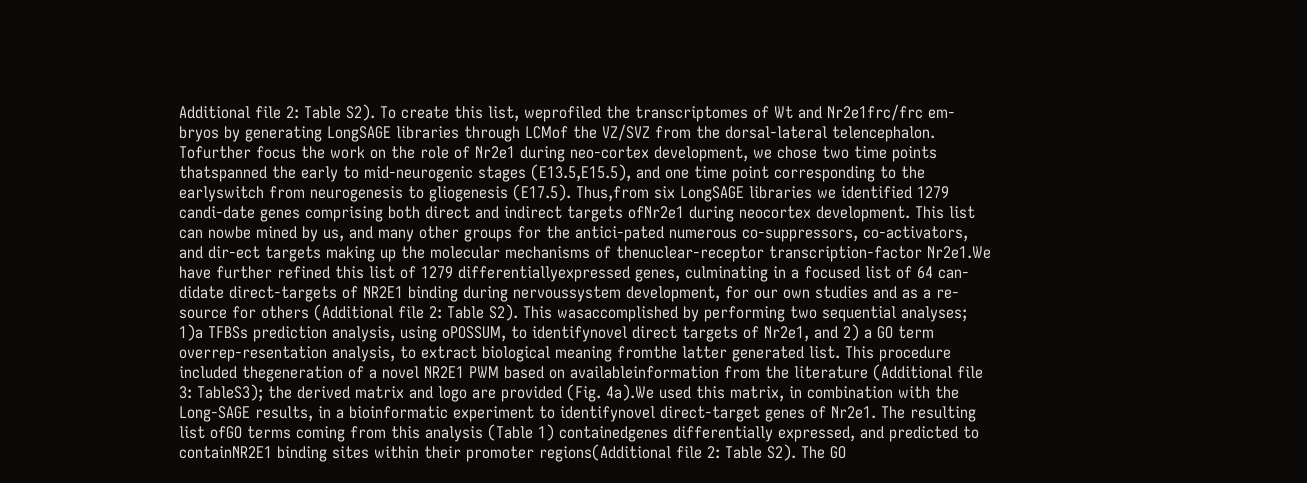Additional file 2: Table S2). To create this list, weprofiled the transcriptomes of Wt and Nr2e1frc/frc em-bryos by generating LongSAGE libraries through LCMof the VZ/SVZ from the dorsal-lateral telencephalon. Tofurther focus the work on the role of Nr2e1 during neo-cortex development, we chose two time points thatspanned the early to mid-neurogenic stages (E13.5,E15.5), and one time point corresponding to the earlyswitch from neurogenesis to gliogenesis (E17.5). Thus,from six LongSAGE libraries we identified 1279 candi-date genes comprising both direct and indirect targets ofNr2e1 during neocortex development. This list can nowbe mined by us, and many other groups for the antici-pated numerous co-suppressors, co-activators, and dir-ect targets making up the molecular mechanisms of thenuclear-receptor transcription-factor Nr2e1.We have further refined this list of 1279 differentiallyexpressed genes, culminating in a focused list of 64 can-didate direct-targets of NR2E1 binding during nervoussystem development, for our own studies and as a re-source for others (Additional file 2: Table S2). This wasaccomplished by performing two sequential analyses; 1)a TFBSs prediction analysis, using oPOSSUM, to identifynovel direct targets of Nr2e1, and 2) a GO term overrep-resentation analysis, to extract biological meaning fromthe latter generated list. This procedure included thegeneration of a novel NR2E1 PWM based on availableinformation from the literature (Additional file 3: TableS3); the derived matrix and logo are provided (Fig. 4a).We used this matrix, in combination with the Long-SAGE results, in a bioinformatic experiment to identifynovel direct-target genes of Nr2e1. The resulting list ofGO terms coming from this analysis (Table 1) containedgenes differentially expressed, and predicted to containNR2E1 binding sites within their promoter regions(Additional file 2: Table S2). The GO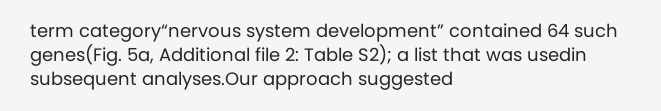term category“nervous system development” contained 64 such genes(Fig. 5a, Additional file 2: Table S2); a list that was usedin subsequent analyses.Our approach suggested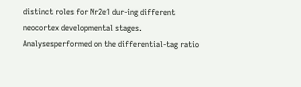distinct roles for Nr2e1 dur-ing different neocortex developmental stages. Analysesperformed on the differential-tag ratio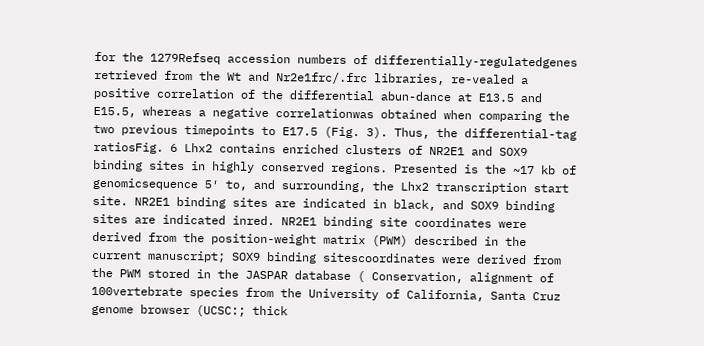for the 1279Refseq accession numbers of differentially-regulatedgenes retrieved from the Wt and Nr2e1frc/.frc libraries, re-vealed a positive correlation of the differential abun-dance at E13.5 and E15.5, whereas a negative correlationwas obtained when comparing the two previous timepoints to E17.5 (Fig. 3). Thus, the differential-tag ratiosFig. 6 Lhx2 contains enriched clusters of NR2E1 and SOX9 binding sites in highly conserved regions. Presented is the ~17 kb of genomicsequence 5′ to, and surrounding, the Lhx2 transcription start site. NR2E1 binding sites are indicated in black, and SOX9 binding sites are indicated inred. NR2E1 binding site coordinates were derived from the position-weight matrix (PWM) described in the current manuscript; SOX9 binding sitescoordinates were derived from the PWM stored in the JASPAR database ( Conservation, alignment of 100vertebrate species from the University of California, Santa Cruz genome browser (UCSC:; thick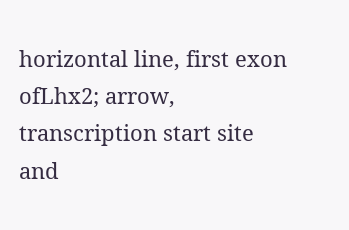horizontal line, first exon ofLhx2; arrow, transcription start site and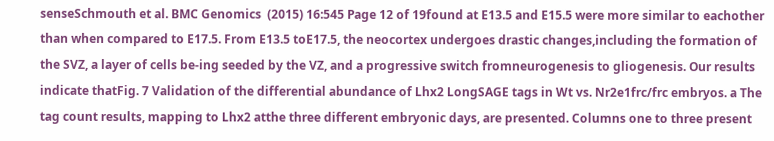senseSchmouth et al. BMC Genomics  (2015) 16:545 Page 12 of 19found at E13.5 and E15.5 were more similar to eachother than when compared to E17.5. From E13.5 toE17.5, the neocortex undergoes drastic changes,including the formation of the SVZ, a layer of cells be-ing seeded by the VZ, and a progressive switch fromneurogenesis to gliogenesis. Our results indicate thatFig. 7 Validation of the differential abundance of Lhx2 LongSAGE tags in Wt vs. Nr2e1frc/frc embryos. a The tag count results, mapping to Lhx2 atthe three different embryonic days, are presented. Columns one to three present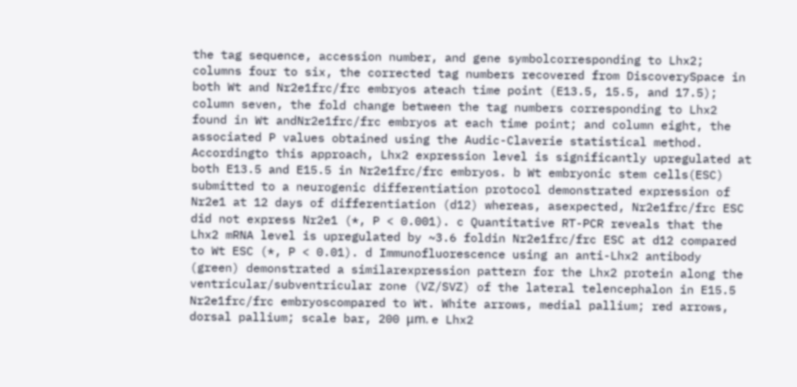the tag sequence, accession number, and gene symbolcorresponding to Lhx2; columns four to six, the corrected tag numbers recovered from DiscoverySpace in both Wt and Nr2e1frc/frc embryos ateach time point (E13.5, 15.5, and 17.5); column seven, the fold change between the tag numbers corresponding to Lhx2 found in Wt andNr2e1frc/frc embryos at each time point; and column eight, the associated P values obtained using the Audic-Claverie statistical method. Accordingto this approach, Lhx2 expression level is significantly upregulated at both E13.5 and E15.5 in Nr2e1frc/frc embryos. b Wt embryonic stem cells(ESC) submitted to a neurogenic differentiation protocol demonstrated expression of Nr2e1 at 12 days of differentiation (d12) whereas, asexpected, Nr2e1frc/frc ESC did not express Nr2e1 (*, P < 0.001). c Quantitative RT-PCR reveals that the Lhx2 mRNA level is upregulated by ~3.6 foldin Nr2e1frc/frc ESC at d12 compared to Wt ESC (*, P < 0.01). d Immunofluorescence using an anti-Lhx2 antibody (green) demonstrated a similarexpression pattern for the Lhx2 protein along the ventricular/subventricular zone (VZ/SVZ) of the lateral telencephalon in E15.5 Nr2e1frc/frc embryoscompared to Wt. White arrows, medial pallium; red arrows, dorsal pallium; scale bar, 200 μm. e Lhx2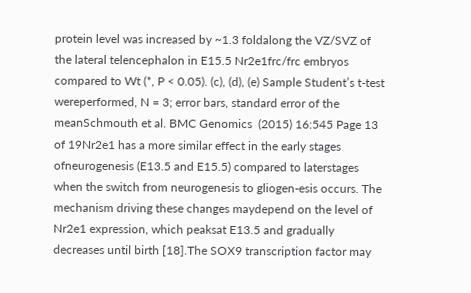protein level was increased by ~1.3 foldalong the VZ/SVZ of the lateral telencephalon in E15.5 Nr2e1frc/frc embryos compared to Wt (*, P < 0.05). (c), (d), (e) Sample Student’s t-test wereperformed, N = 3; error bars, standard error of the meanSchmouth et al. BMC Genomics  (2015) 16:545 Page 13 of 19Nr2e1 has a more similar effect in the early stages ofneurogenesis (E13.5 and E15.5) compared to laterstages when the switch from neurogenesis to gliogen-esis occurs. The mechanism driving these changes maydepend on the level of Nr2e1 expression, which peaksat E13.5 and gradually decreases until birth [18].The SOX9 transcription factor may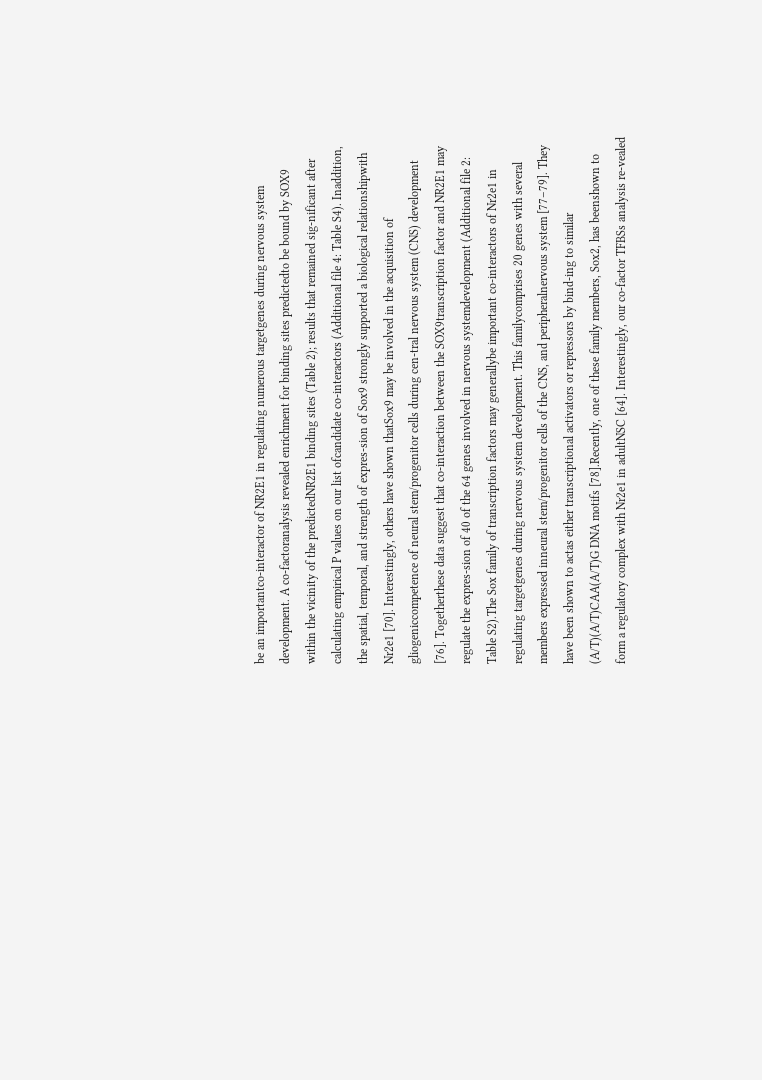be an importantco-interactor of NR2E1 in regulating numerous targetgenes during nervous system development. A co-factoranalysis revealed enrichment for binding sites predictedto be bound by SOX9 within the vicinity of the predictedNR2E1 binding sites (Table 2); results that remained sig-nificant after calculating empirical P values on our list ofcandidate co-interactors (Additional file 4: Table S4). Inaddition, the spatial, temporal, and strength of expres-sion of Sox9 strongly supported a biological relationshipwith Nr2e1 [70]. Interestingly, others have shown thatSox9 may be involved in the acquisition of gliogeniccompetence of neural stem/progenitor cells during cen-tral nervous system (CNS) development [76]. Togetherthese data suggest that co-interaction between the SOX9transcription factor and NR2E1 may regulate the expres-sion of 40 of the 64 genes involved in nervous systemdevelopment (Additional file 2: Table S2).The Sox family of transcription factors may generallybe important co-interactors of Nr2e1 in regulating targetgenes during nervous system development. This familycomprises 20 genes with several members expressed inneural stem/progenitor cells of the CNS, and peripheralnervous system [77–79]. They have been shown to actas either transcriptional activators or repressors by bind-ing to similar (A/T)(A/T)CAA(A/T)G DNA motifs [78].Recently, one of these family members, Sox2, has beenshown to form a regulatory complex with Nr2e1 in adultNSC [64]. Interestingly, our co-factor TFBSs analysis re-vealed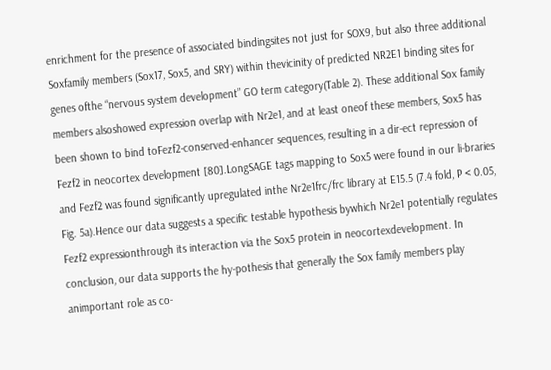enrichment for the presence of associated bindingsites not just for SOX9, but also three additional Soxfamily members (Sox17, Sox5, and SRY) within thevicinity of predicted NR2E1 binding sites for genes ofthe “nervous system development” GO term category(Table 2). These additional Sox family members alsoshowed expression overlap with Nr2e1, and at least oneof these members, Sox5 has been shown to bind toFezf2-conserved-enhancer sequences, resulting in a dir-ect repression of Fezf2 in neocortex development [80].LongSAGE tags mapping to Sox5 were found in our li-braries and Fezf2 was found significantly upregulated inthe Nr2e1frc/frc library at E15.5 (7.4 fold, P < 0.05, Fig. 5a).Hence our data suggests a specific testable hypothesis bywhich Nr2e1 potentially regulates Fezf2 expressionthrough its interaction via the Sox5 protein in neocortexdevelopment. In conclusion, our data supports the hy-pothesis that generally the Sox family members play animportant role as co-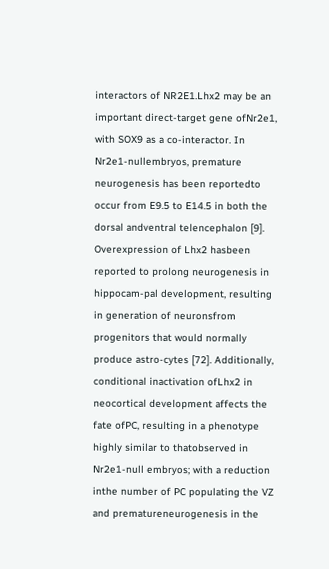interactors of NR2E1.Lhx2 may be an important direct-target gene ofNr2e1, with SOX9 as a co-interactor. In Nr2e1-nullembryos, premature neurogenesis has been reportedto occur from E9.5 to E14.5 in both the dorsal andventral telencephalon [9]. Overexpression of Lhx2 hasbeen reported to prolong neurogenesis in hippocam-pal development, resulting in generation of neuronsfrom progenitors that would normally produce astro-cytes [72]. Additionally, conditional inactivation ofLhx2 in neocortical development affects the fate ofPC, resulting in a phenotype highly similar to thatobserved in Nr2e1-null embryos; with a reduction inthe number of PC populating the VZ and prematureneurogenesis in the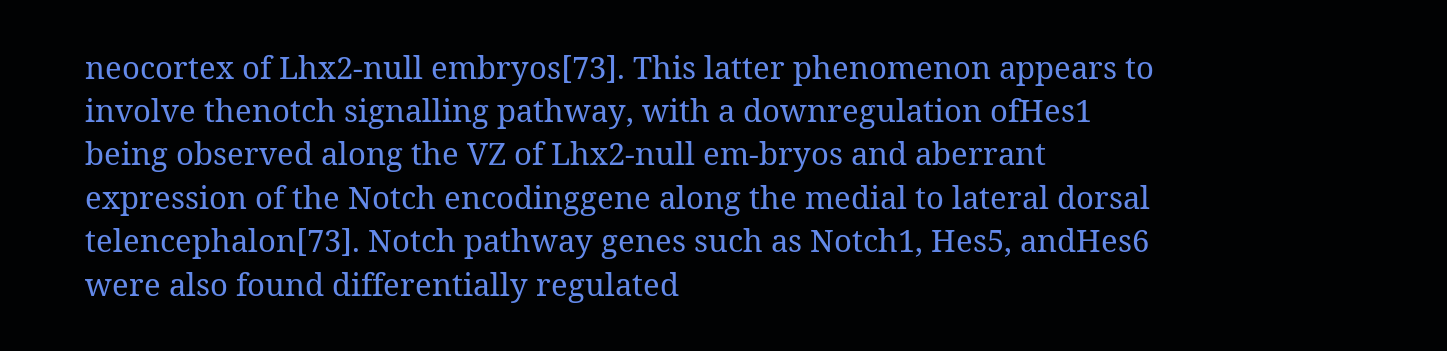neocortex of Lhx2-null embryos[73]. This latter phenomenon appears to involve thenotch signalling pathway, with a downregulation ofHes1 being observed along the VZ of Lhx2-null em-bryos and aberrant expression of the Notch encodinggene along the medial to lateral dorsal telencephalon[73]. Notch pathway genes such as Notch1, Hes5, andHes6 were also found differentially regulated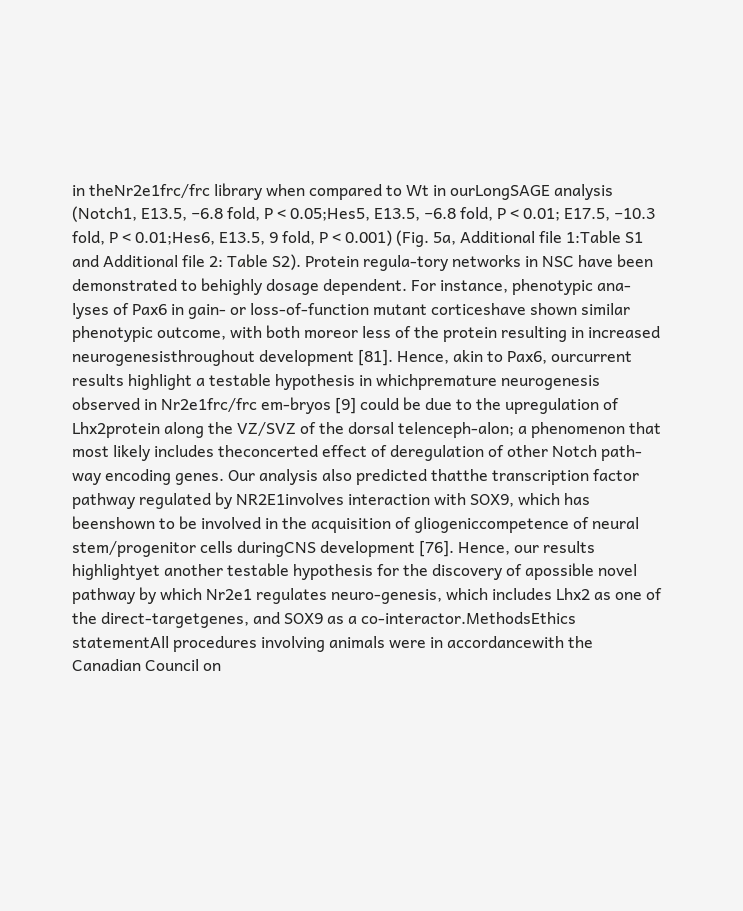in theNr2e1frc/frc library when compared to Wt in ourLongSAGE analysis (Notch1, E13.5, −6.8 fold, P < 0.05;Hes5, E13.5, −6.8 fold, P < 0.01; E17.5, −10.3 fold, P < 0.01;Hes6, E13.5, 9 fold, P < 0.001) (Fig. 5a, Additional file 1:Table S1 and Additional file 2: Table S2). Protein regula-tory networks in NSC have been demonstrated to behighly dosage dependent. For instance, phenotypic ana-lyses of Pax6 in gain- or loss-of-function mutant corticeshave shown similar phenotypic outcome, with both moreor less of the protein resulting in increased neurogenesisthroughout development [81]. Hence, akin to Pax6, ourcurrent results highlight a testable hypothesis in whichpremature neurogenesis observed in Nr2e1frc/frc em-bryos [9] could be due to the upregulation of Lhx2protein along the VZ/SVZ of the dorsal telenceph-alon; a phenomenon that most likely includes theconcerted effect of deregulation of other Notch path-way encoding genes. Our analysis also predicted thatthe transcription factor pathway regulated by NR2E1involves interaction with SOX9, which has beenshown to be involved in the acquisition of gliogeniccompetence of neural stem/progenitor cells duringCNS development [76]. Hence, our results highlightyet another testable hypothesis for the discovery of apossible novel pathway by which Nr2e1 regulates neuro-genesis, which includes Lhx2 as one of the direct-targetgenes, and SOX9 as a co-interactor.MethodsEthics statementAll procedures involving animals were in accordancewith the Canadian Council on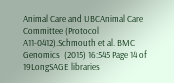Animal Care and UBCAnimal Care Committee (Protocol A11-0412).Schmouth et al. BMC Genomics  (2015) 16:545 Page 14 of 19LongSAGE libraries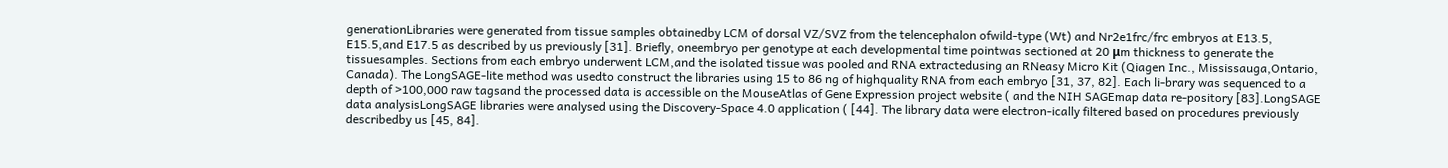generationLibraries were generated from tissue samples obtainedby LCM of dorsal VZ/SVZ from the telencephalon ofwild-type (Wt) and Nr2e1frc/frc embryos at E13.5, E15.5,and E17.5 as described by us previously [31]. Briefly, oneembryo per genotype at each developmental time pointwas sectioned at 20 μm thickness to generate the tissuesamples. Sections from each embryo underwent LCM,and the isolated tissue was pooled and RNA extractedusing an RNeasy Micro Kit (Qiagen Inc., Mississauga,Ontario, Canada). The LongSAGE-lite method was usedto construct the libraries using 15 to 86 ng of highquality RNA from each embryo [31, 37, 82]. Each li-brary was sequenced to a depth of >100,000 raw tagsand the processed data is accessible on the MouseAtlas of Gene Expression project website ( and the NIH SAGEmap data re-pository [83].LongSAGE data analysisLongSAGE libraries were analysed using the Discovery-Space 4.0 application ( [44]. The library data were electron-ically filtered based on procedures previously describedby us [45, 84].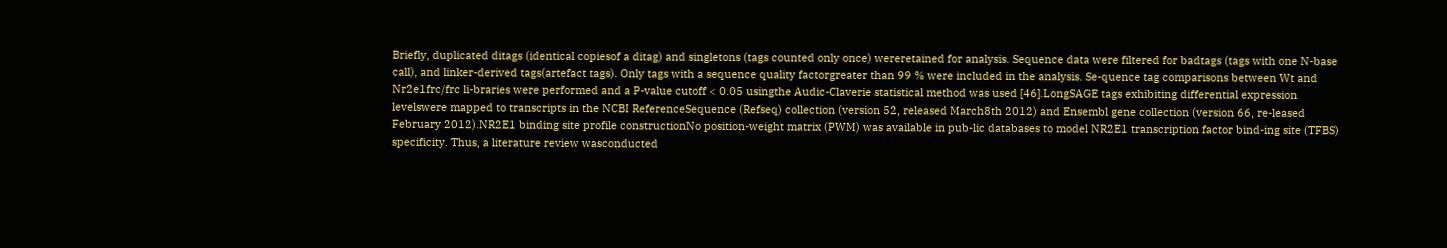Briefly, duplicated ditags (identical copiesof a ditag) and singletons (tags counted only once) wereretained for analysis. Sequence data were filtered for badtags (tags with one N-base call), and linker-derived tags(artefact tags). Only tags with a sequence quality factorgreater than 99 % were included in the analysis. Se-quence tag comparisons between Wt and Nr2e1frc/frc li-braries were performed and a P-value cutoff < 0.05 usingthe Audic-Claverie statistical method was used [46].LongSAGE tags exhibiting differential expression levelswere mapped to transcripts in the NCBI ReferenceSequence (Refseq) collection (version 52, released March8th 2012) and Ensembl gene collection (version 66, re-leased February 2012).NR2E1 binding site profile constructionNo position-weight matrix (PWM) was available in pub-lic databases to model NR2E1 transcription factor bind-ing site (TFBS) specificity. Thus, a literature review wasconducted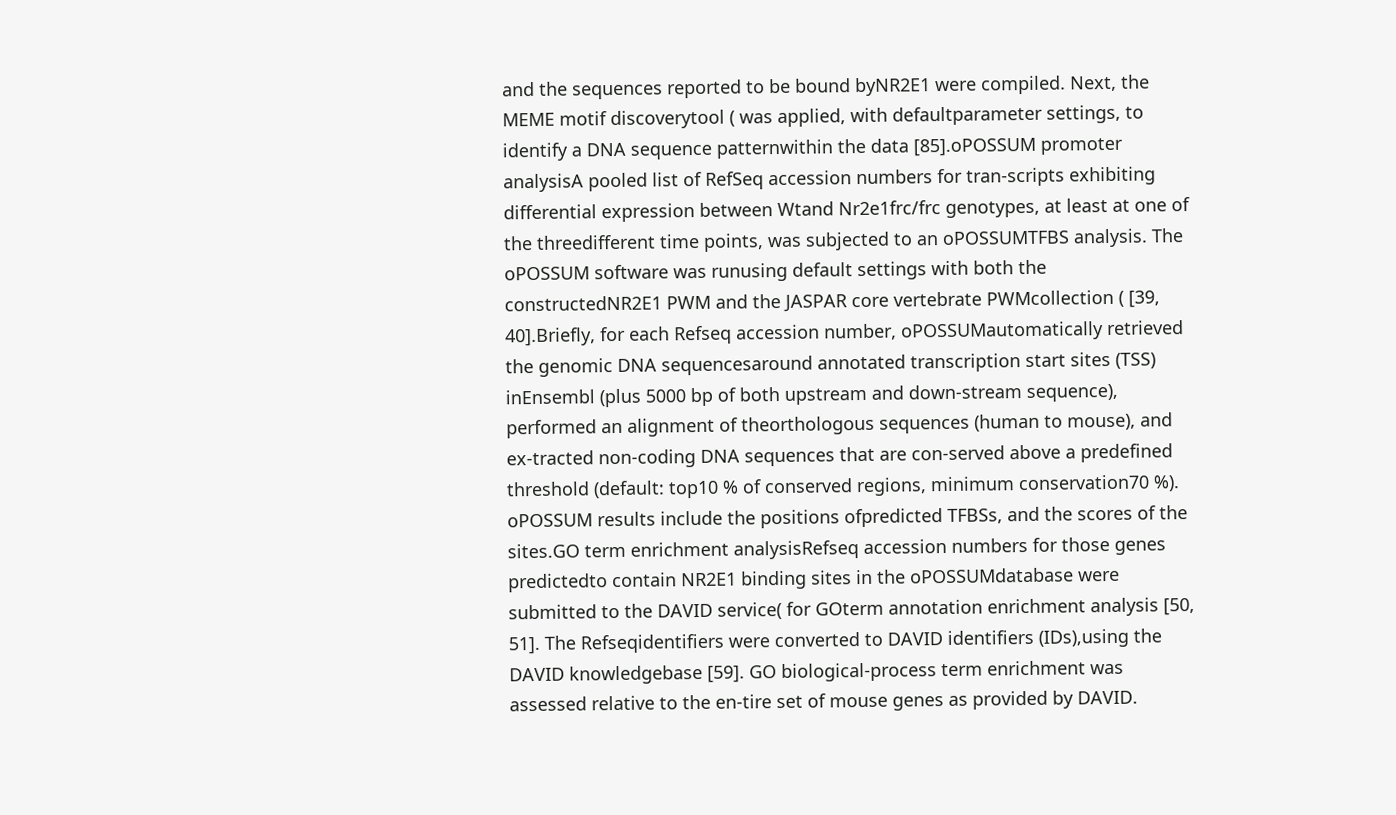and the sequences reported to be bound byNR2E1 were compiled. Next, the MEME motif discoverytool ( was applied, with defaultparameter settings, to identify a DNA sequence patternwithin the data [85].oPOSSUM promoter analysisA pooled list of RefSeq accession numbers for tran-scripts exhibiting differential expression between Wtand Nr2e1frc/frc genotypes, at least at one of the threedifferent time points, was subjected to an oPOSSUMTFBS analysis. The oPOSSUM software was runusing default settings with both the constructedNR2E1 PWM and the JASPAR core vertebrate PWMcollection ( [39, 40].Briefly, for each Refseq accession number, oPOSSUMautomatically retrieved the genomic DNA sequencesaround annotated transcription start sites (TSS) inEnsembl (plus 5000 bp of both upstream and down-stream sequence), performed an alignment of theorthologous sequences (human to mouse), and ex-tracted non-coding DNA sequences that are con-served above a predefined threshold (default: top10 % of conserved regions, minimum conservation70 %). oPOSSUM results include the positions ofpredicted TFBSs, and the scores of the sites.GO term enrichment analysisRefseq accession numbers for those genes predictedto contain NR2E1 binding sites in the oPOSSUMdatabase were submitted to the DAVID service( for GOterm annotation enrichment analysis [50, 51]. The Refseqidentifiers were converted to DAVID identifiers (IDs),using the DAVID knowledgebase [59]. GO biological-process term enrichment was assessed relative to the en-tire set of mouse genes as provided by DAVID.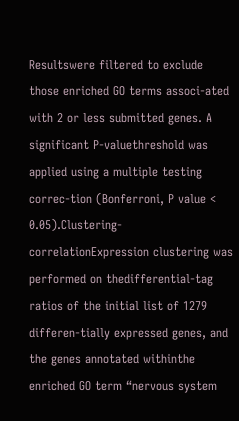Resultswere filtered to exclude those enriched GO terms associ-ated with 2 or less submitted genes. A significant P-valuethreshold was applied using a multiple testing correc-tion (Bonferroni, P value < 0.05).Clustering-correlationExpression clustering was performed on thedifferential-tag ratios of the initial list of 1279 differen-tially expressed genes, and the genes annotated withinthe enriched GO term “nervous system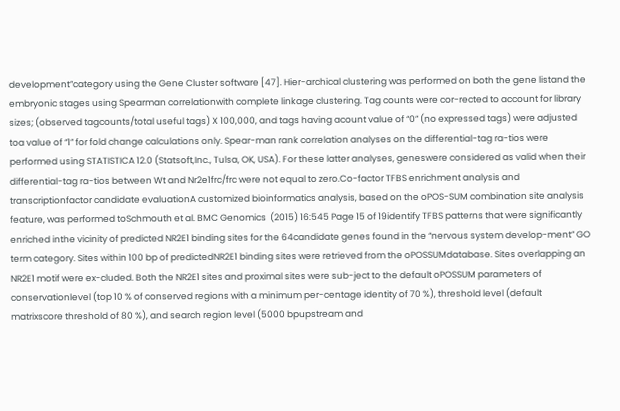development”category using the Gene Cluster software [47]. Hier-archical clustering was performed on both the gene listand the embryonic stages using Spearman correlationwith complete linkage clustering. Tag counts were cor-rected to account for library sizes; (observed tagcounts/total useful tags) X 100,000, and tags having acount value of “0” (no expressed tags) were adjusted toa value of “1” for fold change calculations only. Spear-man rank correlation analyses on the differential-tag ra-tios were performed using STATISTICA 12.0 (Statsoft,Inc., Tulsa, OK, USA). For these latter analyses, geneswere considered as valid when their differential-tag ra-tios between Wt and Nr2e1frc/frc were not equal to zero.Co-factor TFBS enrichment analysis and transcriptionfactor candidate evaluationA customized bioinformatics analysis, based on the oPOS-SUM combination site analysis feature, was performed toSchmouth et al. BMC Genomics  (2015) 16:545 Page 15 of 19identify TFBS patterns that were significantly enriched inthe vicinity of predicted NR2E1 binding sites for the 64candidate genes found in the “nervous system develop-ment” GO term category. Sites within 100 bp of predictedNR2E1 binding sites were retrieved from the oPOSSUMdatabase. Sites overlapping an NR2E1 motif were ex-cluded. Both the NR2E1 sites and proximal sites were sub-ject to the default oPOSSUM parameters of conservationlevel (top 10 % of conserved regions with a minimum per-centage identity of 70 %), threshold level (default matrixscore threshold of 80 %), and search region level (5000 bpupstream and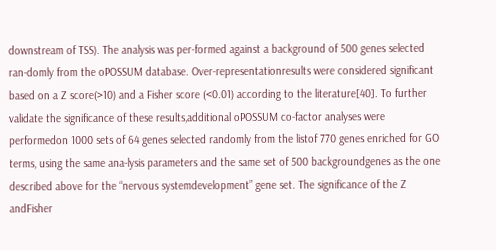downstream of TSS). The analysis was per-formed against a background of 500 genes selected ran-domly from the oPOSSUM database. Over-representationresults were considered significant based on a Z score(>10) and a Fisher score (<0.01) according to the literature[40]. To further validate the significance of these results,additional oPOSSUM co-factor analyses were performedon 1000 sets of 64 genes selected randomly from the listof 770 genes enriched for GO terms, using the same ana-lysis parameters and the same set of 500 backgroundgenes as the one described above for the “nervous systemdevelopment” gene set. The significance of the Z andFisher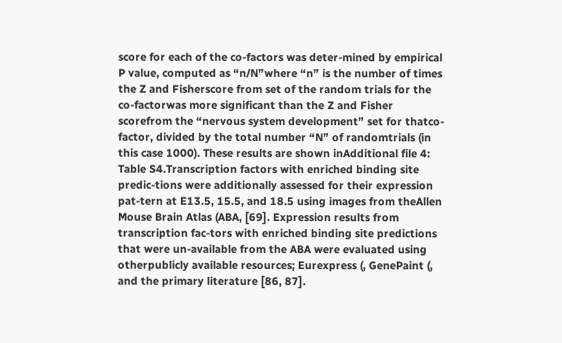score for each of the co-factors was deter-mined by empirical P value, computed as “n/N”where “n” is the number of times the Z and Fisherscore from set of the random trials for the co-factorwas more significant than the Z and Fisher scorefrom the “nervous system development” set for thatco-factor, divided by the total number “N” of randomtrials (in this case 1000). These results are shown inAdditional file 4: Table S4.Transcription factors with enriched binding site predic-tions were additionally assessed for their expression pat-tern at E13.5, 15.5, and 18.5 using images from theAllen Mouse Brain Atlas (ABA, [69]. Expression results from transcription fac-tors with enriched binding site predictions that were un-available from the ABA were evaluated using otherpublicly available resources; Eurexpress (, GenePaint (, and the primary literature [86, 87].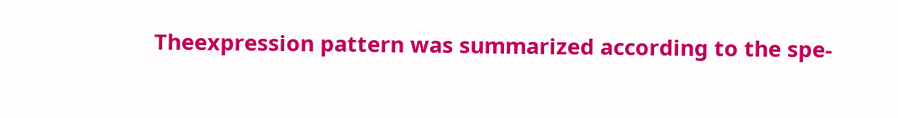Theexpression pattern was summarized according to the spe-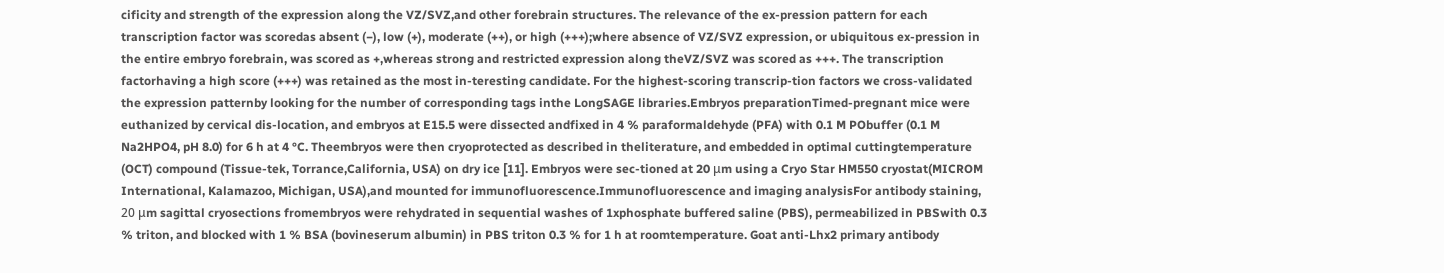cificity and strength of the expression along the VZ/SVZ,and other forebrain structures. The relevance of the ex-pression pattern for each transcription factor was scoredas absent (−), low (+), moderate (++), or high (+++);where absence of VZ/SVZ expression, or ubiquitous ex-pression in the entire embryo forebrain, was scored as +,whereas strong and restricted expression along theVZ/SVZ was scored as +++. The transcription factorhaving a high score (+++) was retained as the most in-teresting candidate. For the highest-scoring transcrip-tion factors we cross-validated the expression patternby looking for the number of corresponding tags inthe LongSAGE libraries.Embryos preparationTimed-pregnant mice were euthanized by cervical dis-location, and embryos at E15.5 were dissected andfixed in 4 % paraformaldehyde (PFA) with 0.1 M PObuffer (0.1 M Na2HPO4, pH 8.0) for 6 h at 4 °C. Theembryos were then cryoprotected as described in theliterature, and embedded in optimal cuttingtemperature (OCT) compound (Tissue-tek, Torrance,California, USA) on dry ice [11]. Embryos were sec-tioned at 20 μm using a Cryo Star HM550 cryostat(MICROM International, Kalamazoo, Michigan, USA),and mounted for immunofluorescence.Immunofluorescence and imaging analysisFor antibody staining, 20 μm sagittal cryosections fromembryos were rehydrated in sequential washes of 1xphosphate buffered saline (PBS), permeabilized in PBSwith 0.3 % triton, and blocked with 1 % BSA (bovineserum albumin) in PBS triton 0.3 % for 1 h at roomtemperature. Goat anti-Lhx2 primary antibody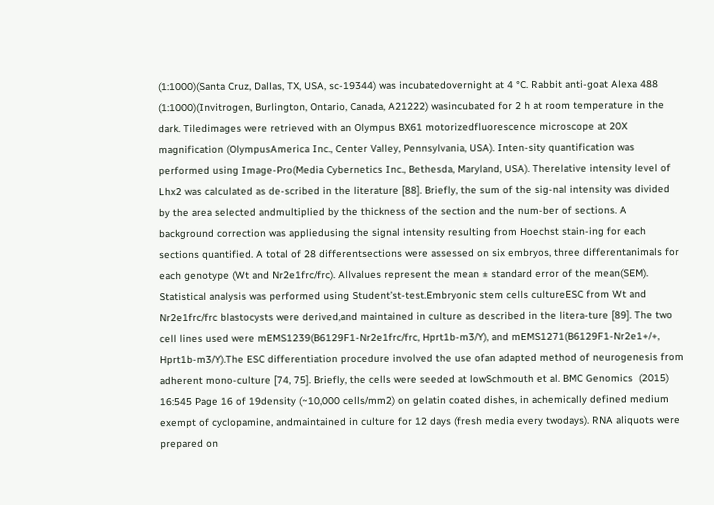(1:1000)(Santa Cruz, Dallas, TX, USA, sc-19344) was incubatedovernight at 4 °C. Rabbit anti-goat Alexa 488 (1:1000)(Invitrogen, Burlington, Ontario, Canada, A21222) wasincubated for 2 h at room temperature in the dark. Tiledimages were retrieved with an Olympus BX61 motorizedfluorescence microscope at 20X magnification (OlympusAmerica Inc., Center Valley, Pennsylvania, USA). Inten-sity quantification was performed using Image-Pro(Media Cybernetics Inc., Bethesda, Maryland, USA). Therelative intensity level of Lhx2 was calculated as de-scribed in the literature [88]. Briefly, the sum of the sig-nal intensity was divided by the area selected andmultiplied by the thickness of the section and the num-ber of sections. A background correction was appliedusing the signal intensity resulting from Hoechst stain-ing for each sections quantified. A total of 28 differentsections were assessed on six embryos, three differentanimals for each genotype (Wt and Nr2e1frc/frc). Allvalues represent the mean ± standard error of the mean(SEM). Statistical analysis was performed using Student’st-test.Embryonic stem cells cultureESC from Wt and Nr2e1frc/frc blastocysts were derived,and maintained in culture as described in the litera-ture [89]. The two cell lines used were mEMS1239(B6129F1-Nr2e1frc/frc, Hprt1b-m3/Y), and mEMS1271(B6129F1-Nr2e1+/+, Hprt1b-m3/Y).The ESC differentiation procedure involved the use ofan adapted method of neurogenesis from adherent mono-culture [74, 75]. Briefly, the cells were seeded at lowSchmouth et al. BMC Genomics  (2015) 16:545 Page 16 of 19density (~10,000 cells/mm2) on gelatin coated dishes, in achemically defined medium exempt of cyclopamine, andmaintained in culture for 12 days (fresh media every twodays). RNA aliquots were prepared on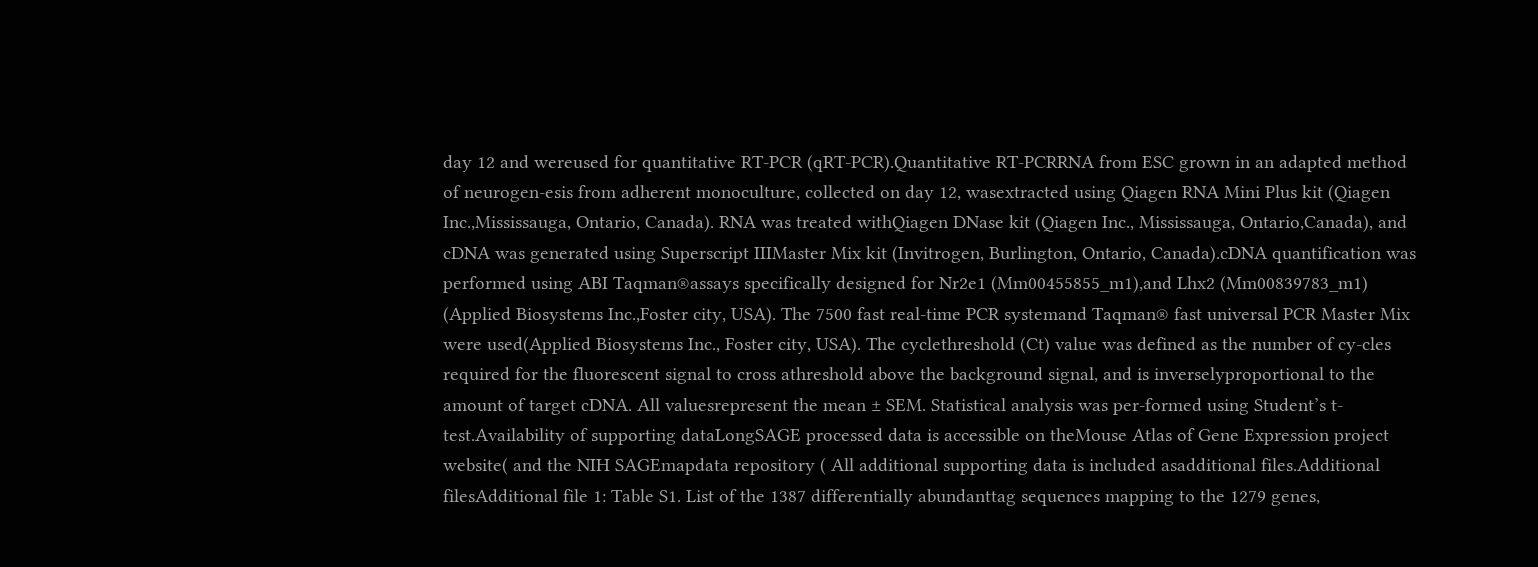day 12 and wereused for quantitative RT-PCR (qRT-PCR).Quantitative RT-PCRRNA from ESC grown in an adapted method of neurogen-esis from adherent monoculture, collected on day 12, wasextracted using Qiagen RNA Mini Plus kit (Qiagen Inc.,Mississauga, Ontario, Canada). RNA was treated withQiagen DNase kit (Qiagen Inc., Mississauga, Ontario,Canada), and cDNA was generated using Superscript IIIMaster Mix kit (Invitrogen, Burlington, Ontario, Canada).cDNA quantification was performed using ABI Taqman®assays specifically designed for Nr2e1 (Mm00455855_m1),and Lhx2 (Mm00839783_m1) (Applied Biosystems Inc.,Foster city, USA). The 7500 fast real-time PCR systemand Taqman® fast universal PCR Master Mix were used(Applied Biosystems Inc., Foster city, USA). The cyclethreshold (Ct) value was defined as the number of cy-cles required for the fluorescent signal to cross athreshold above the background signal, and is inverselyproportional to the amount of target cDNA. All valuesrepresent the mean ± SEM. Statistical analysis was per-formed using Student’s t-test.Availability of supporting dataLongSAGE processed data is accessible on theMouse Atlas of Gene Expression project website( and the NIH SAGEmapdata repository ( All additional supporting data is included asadditional files.Additional filesAdditional file 1: Table S1. List of the 1387 differentially abundanttag sequences mapping to the 1279 genes,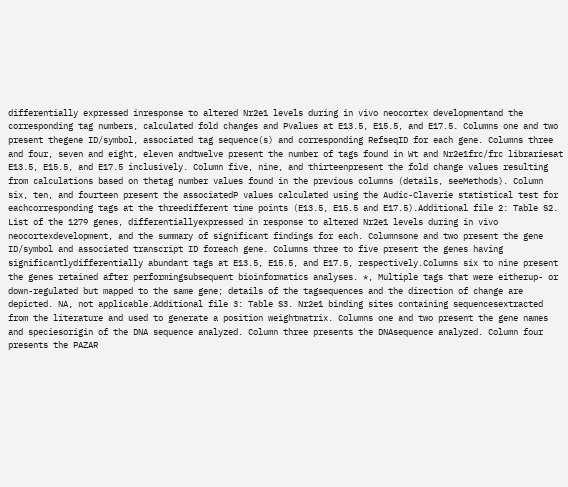differentially expressed inresponse to altered Nr2e1 levels during in vivo neocortex developmentand the corresponding tag numbers, calculated fold changes and Pvalues at E13.5, E15.5, and E17.5. Columns one and two present thegene ID/symbol, associated tag sequence(s) and corresponding RefseqID for each gene. Columns three and four, seven and eight, eleven andtwelve present the number of tags found in Wt and Nr2e1frc/frc librariesat E13.5, E15.5, and E17.5 inclusively. Column five, nine, and thirteenpresent the fold change values resulting from calculations based on thetag number values found in the previous columns (details, seeMethods). Column six, ten, and fourteen present the associatedP values calculated using the Audic-Claverie statistical test for eachcorresponding tags at the threedifferent time points (E13.5, E15.5 and E17.5).Additional file 2: Table S2. List of the 1279 genes, differentiallyexpressed in response to altered Nr2e1 levels during in vivo neocortexdevelopment, and the summary of significant findings for each. Columnsone and two present the gene ID/symbol and associated transcript ID foreach gene. Columns three to five present the genes having significantlydifferentially abundant tags at E13.5, E15.5, and E17.5, respectively.Columns six to nine present the genes retained after performingsubsequent bioinformatics analyses. *, Multiple tags that were eitherup- or down-regulated but mapped to the same gene; details of the tagsequences and the direction of change are depicted. NA, not applicable.Additional file 3: Table S3. Nr2e1 binding sites containing sequencesextracted from the literature and used to generate a position weightmatrix. Columns one and two present the gene names and speciesorigin of the DNA sequence analyzed. Column three presents the DNAsequence analyzed. Column four presents the PAZAR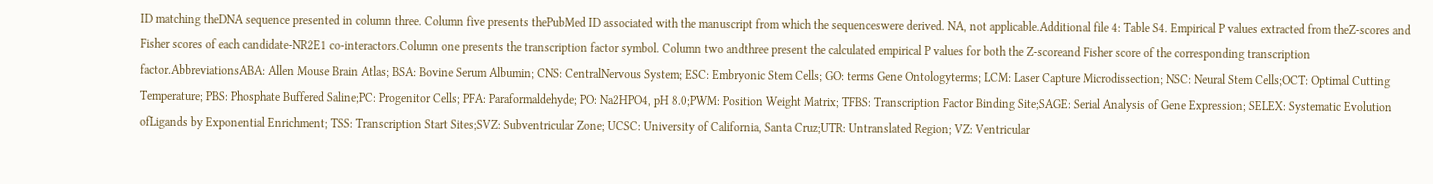ID matching theDNA sequence presented in column three. Column five presents thePubMed ID associated with the manuscript from which the sequenceswere derived. NA, not applicable.Additional file 4: Table S4. Empirical P values extracted from theZ-scores and Fisher scores of each candidate-NR2E1 co-interactors.Column one presents the transcription factor symbol. Column two andthree present the calculated empirical P values for both the Z-scoreand Fisher score of the corresponding transcription factor.AbbreviationsABA: Allen Mouse Brain Atlas; BSA: Bovine Serum Albumin; CNS: CentralNervous System; ESC: Embryonic Stem Cells; GO: terms Gene Ontologyterms; LCM: Laser Capture Microdissection; NSC: Neural Stem Cells;OCT: Optimal Cutting Temperature; PBS: Phosphate Buffered Saline;PC: Progenitor Cells; PFA: Paraformaldehyde; PO: Na2HPO4, pH 8.0;PWM: Position Weight Matrix; TFBS: Transcription Factor Binding Site;SAGE: Serial Analysis of Gene Expression; SELEX: Systematic Evolution ofLigands by Exponential Enrichment; TSS: Transcription Start Sites;SVZ: Subventricular Zone; UCSC: University of California, Santa Cruz;UTR: Untranslated Region; VZ: Ventricular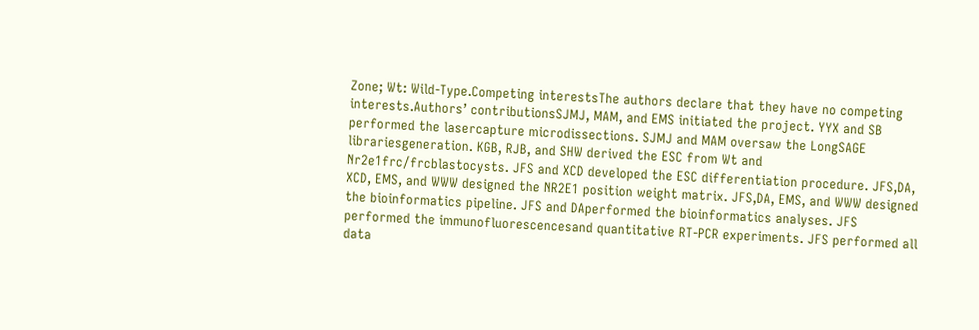Zone; Wt: Wild-Type.Competing interestsThe authors declare that they have no competing interests.Authors’ contributionsSJMJ, MAM, and EMS initiated the project. YYX and SB performed the lasercapture microdissections. SJMJ and MAM oversaw the LongSAGE librariesgeneration. KGB, RJB, and SHW derived the ESC from Wt and Nr2e1frc/frcblastocysts. JFS and XCD developed the ESC differentiation procedure. JFS,DA, XCD, EMS, and WWW designed the NR2E1 position weight matrix. JFS,DA, EMS, and WWW designed the bioinformatics pipeline. JFS and DAperformed the bioinformatics analyses. JFS performed the immunofluorescencesand quantitative RT-PCR experiments. JFS performed all data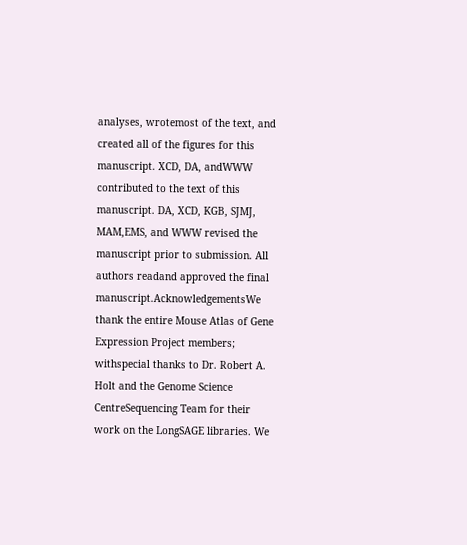analyses, wrotemost of the text, and created all of the figures for this manuscript. XCD, DA, andWWW contributed to the text of this manuscript. DA, XCD, KGB, SJMJ, MAM,EMS, and WWW revised the manuscript prior to submission. All authors readand approved the final manuscript.AcknowledgementsWe thank the entire Mouse Atlas of Gene Expression Project members; withspecial thanks to Dr. Robert A. Holt and the Genome Science CentreSequencing Team for their work on the LongSAGE libraries. We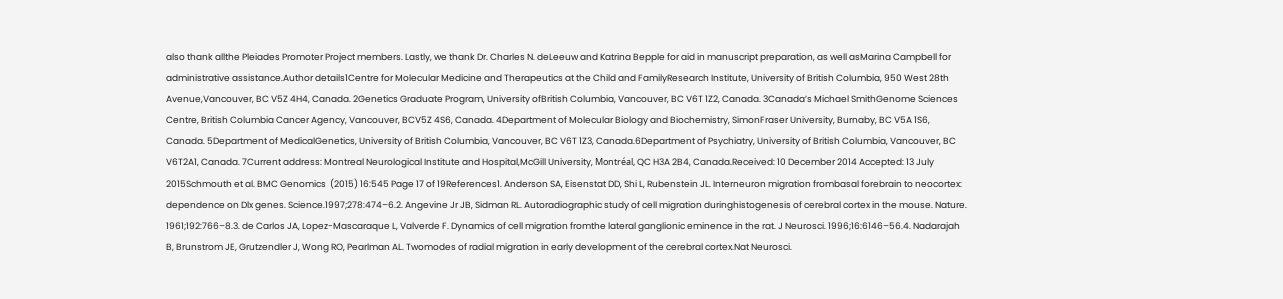also thank allthe Pleiades Promoter Project members. Lastly, we thank Dr. Charles N. deLeeuw and Katrina Bepple for aid in manuscript preparation, as well asMarina Campbell for administrative assistance.Author details1Centre for Molecular Medicine and Therapeutics at the Child and FamilyResearch Institute, University of British Columbia, 950 West 28th Avenue,Vancouver, BC V5Z 4H4, Canada. 2Genetics Graduate Program, University ofBritish Columbia, Vancouver, BC V6T 1Z2, Canada. 3Canada’s Michael SmithGenome Sciences Centre, British Columbia Cancer Agency, Vancouver, BCV5Z 4S6, Canada. 4Department of Molecular Biology and Biochemistry, SimonFraser University, Burnaby, BC V5A 1S6, Canada. 5Department of MedicalGenetics, University of British Columbia, Vancouver, BC V6T 1Z3, Canada.6Department of Psychiatry, University of British Columbia, Vancouver, BC V6T2A1, Canada. 7Current address: Montreal Neurological Institute and Hospital,McGill University, Montréal, QC H3A 2B4, Canada.Received: 10 December 2014 Accepted: 13 July 2015Schmouth et al. BMC Genomics  (2015) 16:545 Page 17 of 19References1. Anderson SA, Eisenstat DD, Shi L, Rubenstein JL. Interneuron migration frombasal forebrain to neocortex: dependence on Dlx genes. Science.1997;278:474–6.2. Angevine Jr JB, Sidman RL. Autoradiographic study of cell migration duringhistogenesis of cerebral cortex in the mouse. Nature. 1961;192:766–8.3. de Carlos JA, Lopez-Mascaraque L, Valverde F. Dynamics of cell migration fromthe lateral ganglionic eminence in the rat. J Neurosci. 1996;16:6146–56.4. Nadarajah B, Brunstrom JE, Grutzendler J, Wong RO, Pearlman AL. Twomodes of radial migration in early development of the cerebral cortex.Nat Neurosci.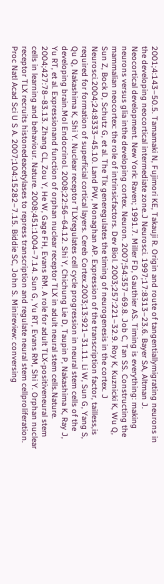2001;4:143–50.5. Tamamaki N, Fujimori KE, Takauji R. Origin and route of tangentiallymigrating neurons in the developing neocortical intermediate zone.J Neurosci. 1997;17:8313–23.6. Bayer SA, Altman J. Neocortical development. New York: Raven; 1991.7. Miller FD, Gauthier AS. Timing is everything: making neurons versus glia inthe developing cortex. Neuron. 2007;54:357–69.8. Job C, Tan SS. Constructing the mammalian neocortex: the role of intrinsicfactors. Dev Biol. 2003;257:221–32.9. Roy K, Kuznicki K, Wu Q, Sun Z, Bock D, Schutz G, et al. The Tlx generegulates the timing of neurogenesis in the cortex. J Neurosci.2004;24:8333–45.10. Land PW, Monaghan AP. Expression of the transcription factor, tailless,is required for formation of superficial cortical layers. Cereb Cortex.2003;13:921–31.11. Li W, Sun G, Yang S, Qu Q, Nakashima K, Shi Y. Nuclear receptor TLXregulates cell cycle progression in neural stem cells of the developing brain.Mol Endocrinol. 2008;22:56–64.12. Shi Y, Chichung Lie D, Taupin P, Nakashima K, Ray J, Yu RT, et al. Expressionand function of orphan nuclear receptor TLX in adult neural stem cells.Nature. 2004;427:78–83.13. Zhang CL, Zou Y, He W, Gage FH, Evans RM. A role for adult TLX-positiveneural stem cells in learning and behaviour. Nature. 2008;451:1004–7.14. Sun G, Yu RT, Evans RM, Shi Y. Orphan nuclear receptor TLX recruits histonedeacetylases to repress transcription and regulate neural stem cellproliferation. Proc Natl Acad Sci U S A. 2007;104:15282–7.15. Biddie SC, John S. Minireview: conversing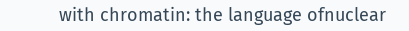with chromatin: the language ofnuclear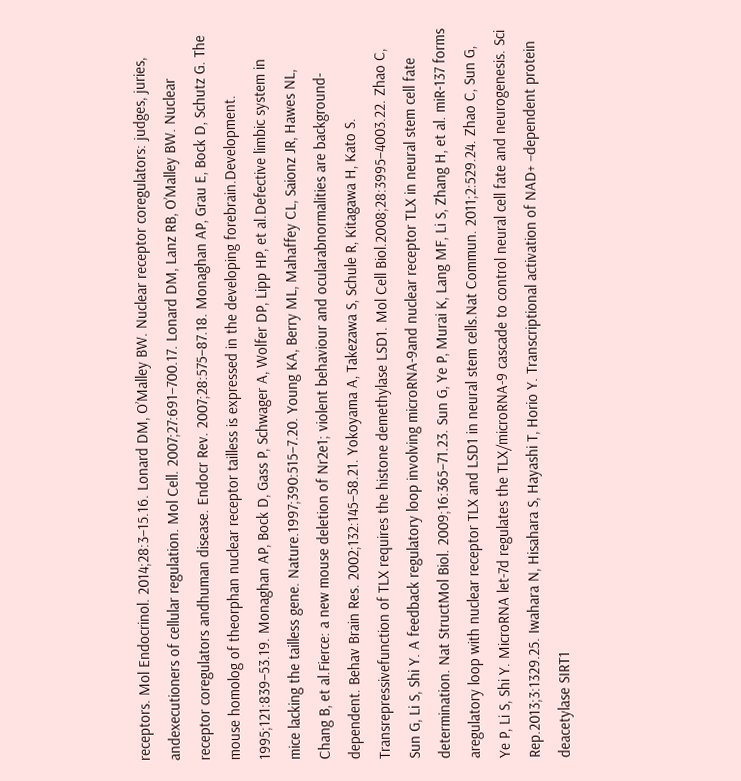receptors. Mol Endocrinol. 2014;28:3–15.16. Lonard DM, O’Malley BW. Nuclear receptor coregulators: judges, juries, andexecutioners of cellular regulation. Mol Cell. 2007;27:691–700.17. Lonard DM, Lanz RB, O’Malley BW. Nuclear receptor coregulators andhuman disease. Endocr Rev. 2007;28:575–87.18. Monaghan AP, Grau E, Bock D, Schutz G. The mouse homolog of theorphan nuclear receptor tailless is expressed in the developing forebrain.Development. 1995;121:839–53.19. Monaghan AP, Bock D, Gass P, Schwager A, Wolfer DP, Lipp HP, et al.Defective limbic system in mice lacking the tailless gene. Nature.1997;390:515–7.20. Young KA, Berry ML, Mahaffey CL, Saionz JR, Hawes NL, Chang B, et al.Fierce: a new mouse deletion of Nr2e1; violent behaviour and ocularabnormalities are background-dependent. Behav Brain Res. 2002;132:145–58.21. Yokoyama A, Takezawa S, Schule R, Kitagawa H, Kato S. Transrepressivefunction of TLX requires the histone demethylase LSD1. Mol Cell Biol.2008;28:3995–4003.22. Zhao C, Sun G, Li S, Shi Y. A feedback regulatory loop involving microRNA-9and nuclear receptor TLX in neural stem cell fate determination. Nat StructMol Biol. 2009;16:365–71.23. Sun G, Ye P, Murai K, Lang MF, Li S, Zhang H, et al. miR-137 forms aregulatory loop with nuclear receptor TLX and LSD1 in neural stem cells.Nat Commun. 2011;2:529.24. Zhao C, Sun G, Ye P, Li S, Shi Y. MicroRNA let-7d regulates the TLX/microRNA-9 cascade to control neural cell fate and neurogenesis. Sci Rep.2013;3:1329.25. Iwahara N, Hisahara S, Hayashi T, Horio Y. Transcriptional activation of NAD+ −dependent protein deacetylase SIRT1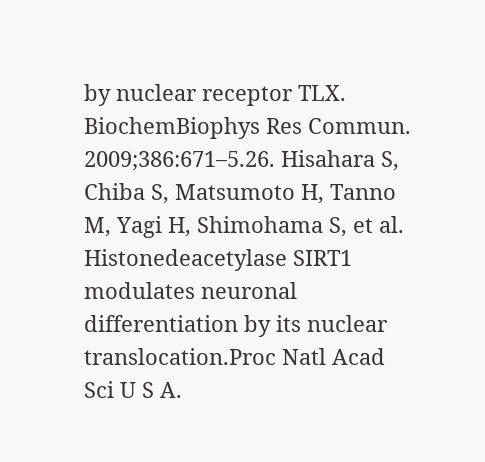by nuclear receptor TLX. BiochemBiophys Res Commun. 2009;386:671–5.26. Hisahara S, Chiba S, Matsumoto H, Tanno M, Yagi H, Shimohama S, et al. Histonedeacetylase SIRT1 modulates neuronal differentiation by its nuclear translocation.Proc Natl Acad Sci U S A.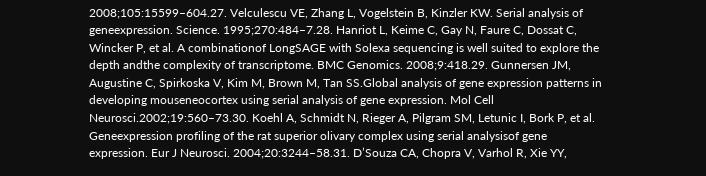2008;105:15599–604.27. Velculescu VE, Zhang L, Vogelstein B, Kinzler KW. Serial analysis of geneexpression. Science. 1995;270:484–7.28. Hanriot L, Keime C, Gay N, Faure C, Dossat C, Wincker P, et al. A combinationof LongSAGE with Solexa sequencing is well suited to explore the depth andthe complexity of transcriptome. BMC Genomics. 2008;9:418.29. Gunnersen JM, Augustine C, Spirkoska V, Kim M, Brown M, Tan SS.Global analysis of gene expression patterns in developing mouseneocortex using serial analysis of gene expression. Mol Cell Neurosci.2002;19:560–73.30. Koehl A, Schmidt N, Rieger A, Pilgram SM, Letunic I, Bork P, et al. Geneexpression profiling of the rat superior olivary complex using serial analysisof gene expression. Eur J Neurosci. 2004;20:3244–58.31. D’Souza CA, Chopra V, Varhol R, Xie YY,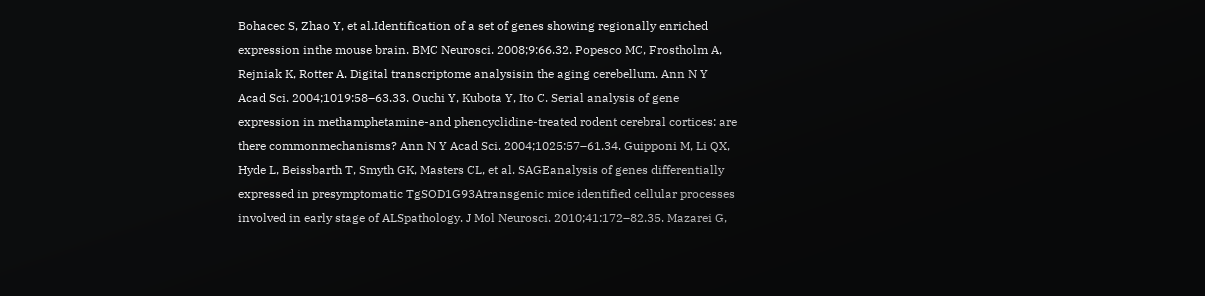Bohacec S, Zhao Y, et al.Identification of a set of genes showing regionally enriched expression inthe mouse brain. BMC Neurosci. 2008;9:66.32. Popesco MC, Frostholm A, Rejniak K, Rotter A. Digital transcriptome analysisin the aging cerebellum. Ann N Y Acad Sci. 2004;1019:58–63.33. Ouchi Y, Kubota Y, Ito C. Serial analysis of gene expression in methamphetamine-and phencyclidine-treated rodent cerebral cortices: are there commonmechanisms? Ann N Y Acad Sci. 2004;1025:57–61.34. Guipponi M, Li QX, Hyde L, Beissbarth T, Smyth GK, Masters CL, et al. SAGEanalysis of genes differentially expressed in presymptomatic TgSOD1G93Atransgenic mice identified cellular processes involved in early stage of ALSpathology. J Mol Neurosci. 2010;41:172–82.35. Mazarei G,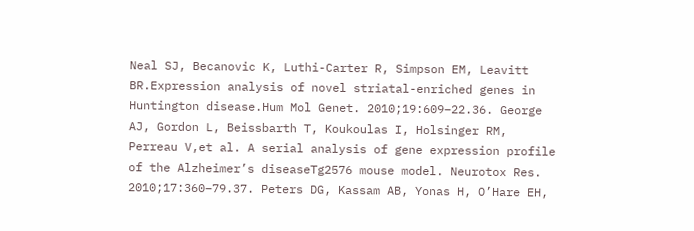Neal SJ, Becanovic K, Luthi-Carter R, Simpson EM, Leavitt BR.Expression analysis of novel striatal-enriched genes in Huntington disease.Hum Mol Genet. 2010;19:609–22.36. George AJ, Gordon L, Beissbarth T, Koukoulas I, Holsinger RM, Perreau V,et al. A serial analysis of gene expression profile of the Alzheimer’s diseaseTg2576 mouse model. Neurotox Res. 2010;17:360–79.37. Peters DG, Kassam AB, Yonas H, O’Hare EH,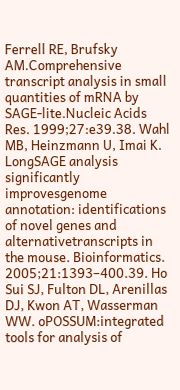Ferrell RE, Brufsky AM.Comprehensive transcript analysis in small quantities of mRNA by SAGE-lite.Nucleic Acids Res. 1999;27:e39.38. Wahl MB, Heinzmann U, Imai K. LongSAGE analysis significantly improvesgenome annotation: identifications of novel genes and alternativetranscripts in the mouse. Bioinformatics. 2005;21:1393–400.39. Ho Sui SJ, Fulton DL, Arenillas DJ, Kwon AT, Wasserman WW. oPOSSUM:integrated tools for analysis of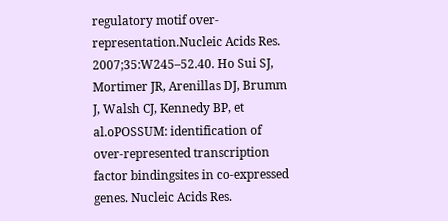regulatory motif over-representation.Nucleic Acids Res. 2007;35:W245–52.40. Ho Sui SJ, Mortimer JR, Arenillas DJ, Brumm J, Walsh CJ, Kennedy BP, et al.oPOSSUM: identification of over-represented transcription factor bindingsites in co-expressed genes. Nucleic Acids Res.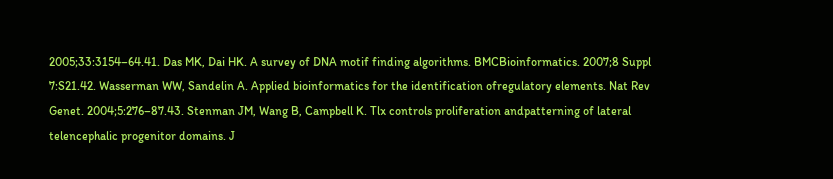2005;33:3154–64.41. Das MK, Dai HK. A survey of DNA motif finding algorithms. BMCBioinformatics. 2007;8 Suppl 7:S21.42. Wasserman WW, Sandelin A. Applied bioinformatics for the identification ofregulatory elements. Nat Rev Genet. 2004;5:276–87.43. Stenman JM, Wang B, Campbell K. Tlx controls proliferation andpatterning of lateral telencephalic progenitor domains. J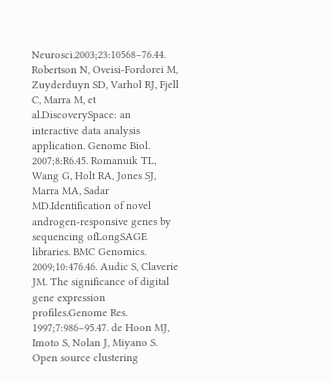Neurosci.2003;23:10568–76.44. Robertson N, Oveisi-Fordorei M, Zuyderduyn SD, Varhol RJ, Fjell C, Marra M, et al.DiscoverySpace: an interactive data analysis application. Genome Biol. 2007;8:R6.45. Romanuik TL, Wang G, Holt RA, Jones SJ, Marra MA, Sadar MD.Identification of novel androgen-responsive genes by sequencing ofLongSAGE libraries. BMC Genomics. 2009;10:476.46. Audic S, Claverie JM. The significance of digital gene expression profiles.Genome Res. 1997;7:986–95.47. de Hoon MJ, Imoto S, Nolan J, Miyano S. Open source clustering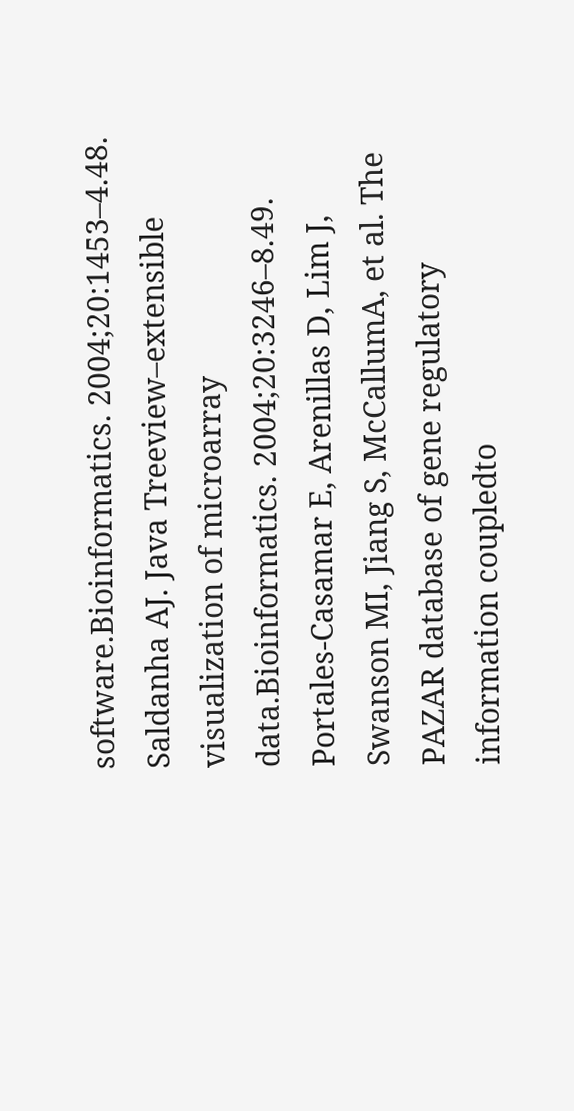software.Bioinformatics. 2004;20:1453–4.48. Saldanha AJ. Java Treeview–extensible visualization of microarray data.Bioinformatics. 2004;20:3246–8.49. Portales-Casamar E, Arenillas D, Lim J, Swanson MI, Jiang S, McCallumA, et al. The PAZAR database of gene regulatory information coupledto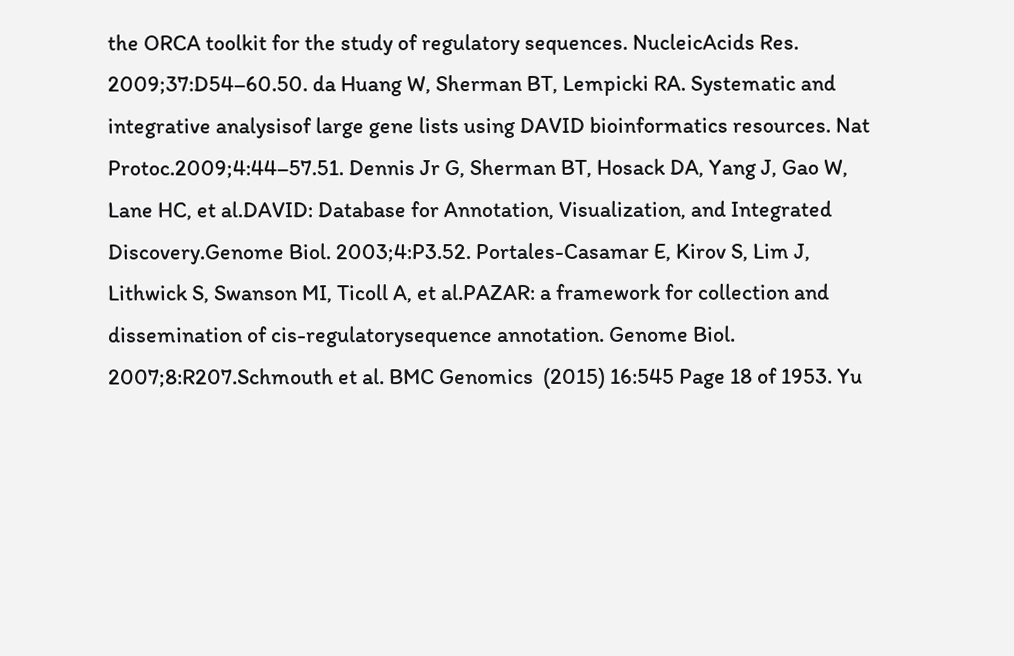the ORCA toolkit for the study of regulatory sequences. NucleicAcids Res. 2009;37:D54–60.50. da Huang W, Sherman BT, Lempicki RA. Systematic and integrative analysisof large gene lists using DAVID bioinformatics resources. Nat Protoc.2009;4:44–57.51. Dennis Jr G, Sherman BT, Hosack DA, Yang J, Gao W, Lane HC, et al.DAVID: Database for Annotation, Visualization, and Integrated Discovery.Genome Biol. 2003;4:P3.52. Portales-Casamar E, Kirov S, Lim J, Lithwick S, Swanson MI, Ticoll A, et al.PAZAR: a framework for collection and dissemination of cis-regulatorysequence annotation. Genome Biol. 2007;8:R207.Schmouth et al. BMC Genomics  (2015) 16:545 Page 18 of 1953. Yu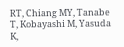RT, Chiang MY, Tanabe T, Kobayashi M, Yasuda K,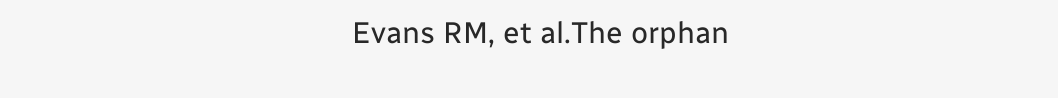Evans RM, et al.The orphan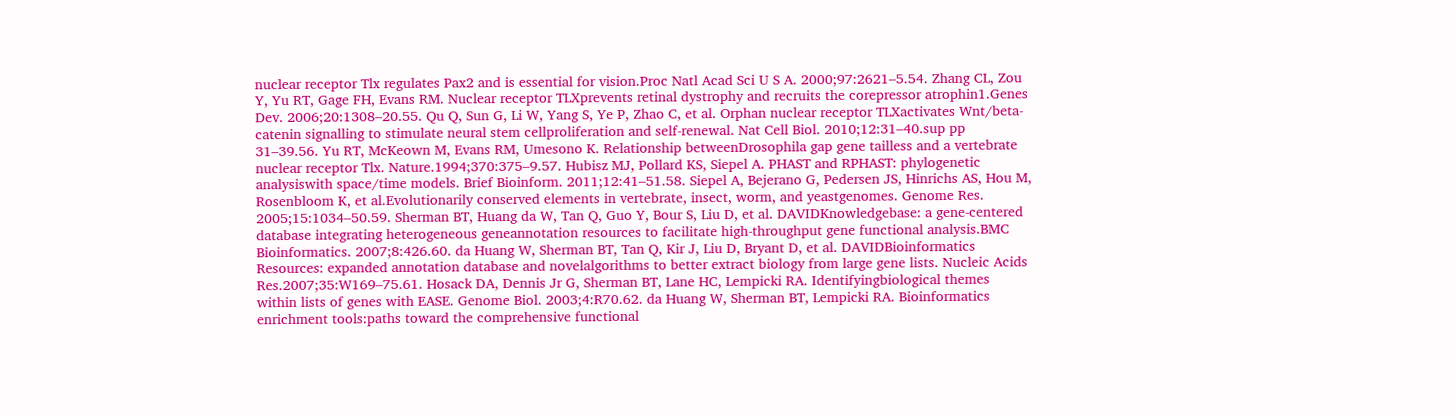nuclear receptor Tlx regulates Pax2 and is essential for vision.Proc Natl Acad Sci U S A. 2000;97:2621–5.54. Zhang CL, Zou Y, Yu RT, Gage FH, Evans RM. Nuclear receptor TLXprevents retinal dystrophy and recruits the corepressor atrophin1.Genes Dev. 2006;20:1308–20.55. Qu Q, Sun G, Li W, Yang S, Ye P, Zhao C, et al. Orphan nuclear receptor TLXactivates Wnt/beta-catenin signalling to stimulate neural stem cellproliferation and self-renewal. Nat Cell Biol. 2010;12:31–40.sup pp 31–39.56. Yu RT, McKeown M, Evans RM, Umesono K. Relationship betweenDrosophila gap gene tailless and a vertebrate nuclear receptor Tlx. Nature.1994;370:375–9.57. Hubisz MJ, Pollard KS, Siepel A. PHAST and RPHAST: phylogenetic analysiswith space/time models. Brief Bioinform. 2011;12:41–51.58. Siepel A, Bejerano G, Pedersen JS, Hinrichs AS, Hou M, Rosenbloom K, et al.Evolutionarily conserved elements in vertebrate, insect, worm, and yeastgenomes. Genome Res. 2005;15:1034–50.59. Sherman BT, Huang da W, Tan Q, Guo Y, Bour S, Liu D, et al. DAVIDKnowledgebase: a gene-centered database integrating heterogeneous geneannotation resources to facilitate high-throughput gene functional analysis.BMC Bioinformatics. 2007;8:426.60. da Huang W, Sherman BT, Tan Q, Kir J, Liu D, Bryant D, et al. DAVIDBioinformatics Resources: expanded annotation database and novelalgorithms to better extract biology from large gene lists. Nucleic Acids Res.2007;35:W169–75.61. Hosack DA, Dennis Jr G, Sherman BT, Lane HC, Lempicki RA. Identifyingbiological themes within lists of genes with EASE. Genome Biol. 2003;4:R70.62. da Huang W, Sherman BT, Lempicki RA. Bioinformatics enrichment tools:paths toward the comprehensive functional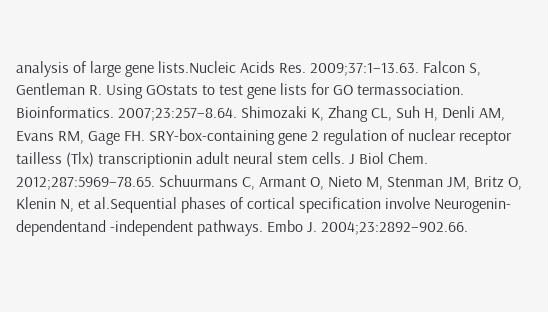analysis of large gene lists.Nucleic Acids Res. 2009;37:1–13.63. Falcon S, Gentleman R. Using GOstats to test gene lists for GO termassociation. Bioinformatics. 2007;23:257–8.64. Shimozaki K, Zhang CL, Suh H, Denli AM, Evans RM, Gage FH. SRY-box-containing gene 2 regulation of nuclear receptor tailless (Tlx) transcriptionin adult neural stem cells. J Biol Chem. 2012;287:5969–78.65. Schuurmans C, Armant O, Nieto M, Stenman JM, Britz O, Klenin N, et al.Sequential phases of cortical specification involve Neurogenin-dependentand -independent pathways. Embo J. 2004;23:2892–902.66.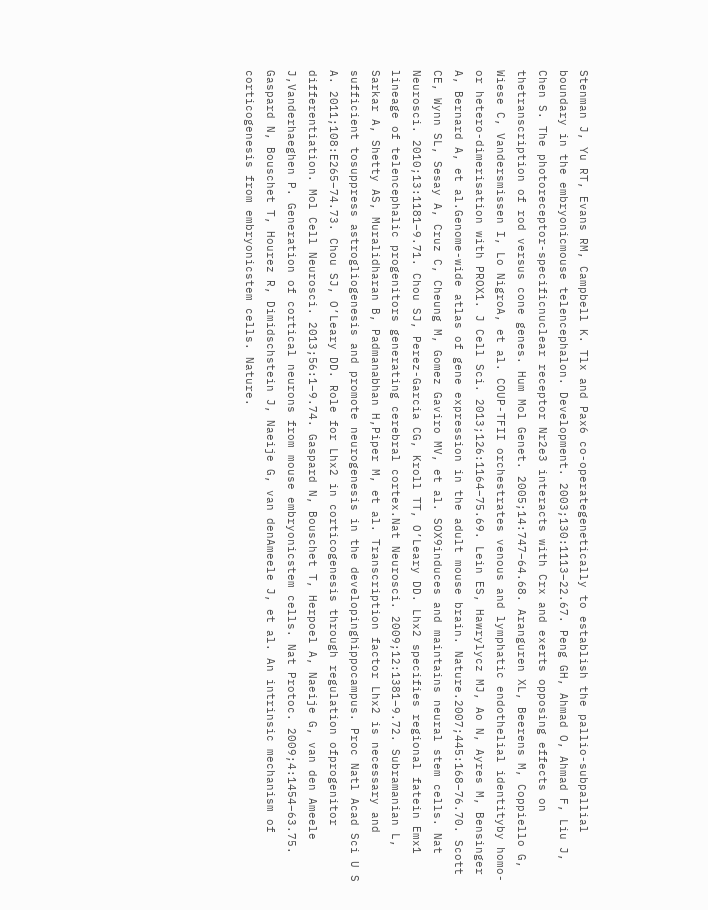Stenman J, Yu RT, Evans RM, Campbell K. Tlx and Pax6 co-operategenetically to establish the pallio-subpallial boundary in the embryonicmouse telencephalon. Development. 2003;130:1113–22.67. Peng GH, Ahmad O, Ahmad F, Liu J, Chen S. The photoreceptor-specificnuclear receptor Nr2e3 interacts with Crx and exerts opposing effects on thetranscription of rod versus cone genes. Hum Mol Genet. 2005;14:747–64.68. Aranguren XL, Beerens M, Coppiello G, Wiese C, Vandersmissen I, Lo NigroA, et al. COUP-TFII orchestrates venous and lymphatic endothelial identityby homo- or hetero-dimerisation with PROX1. J Cell Sci. 2013;126:1164–75.69. Lein ES, Hawrylycz MJ, Ao N, Ayres M, Bensinger A, Bernard A, et al.Genome-wide atlas of gene expression in the adult mouse brain. Nature.2007;445:168–76.70. Scott CE, Wynn SL, Sesay A, Cruz C, Cheung M, Gomez Gaviro MV, et al. SOX9induces and maintains neural stem cells. Nat Neurosci. 2010;13:1181–9.71. Chou SJ, Perez-Garcia CG, Kroll TT, O’Leary DD. Lhx2 specifies regional fatein Emx1 lineage of telencephalic progenitors generating cerebral cortex.Nat Neurosci. 2009;12:1381–9.72. Subramanian L, Sarkar A, Shetty AS, Muralidharan B, Padmanabhan H,Piper M, et al. Transcription factor Lhx2 is necessary and sufficient tosuppress astrogliogenesis and promote neurogenesis in the developinghippocampus. Proc Natl Acad Sci U S A. 2011;108:E265–74.73. Chou SJ, O’Leary DD. Role for Lhx2 in corticogenesis through regulation ofprogenitor differentiation. Mol Cell Neurosci. 2013;56:1–9.74. Gaspard N, Bouschet T, Herpoel A, Naeije G, van den Ameele J,Vanderhaeghen P. Generation of cortical neurons from mouse embryonicstem cells. Nat Protoc. 2009;4:1454–63.75. Gaspard N, Bouschet T, Hourez R, Dimidschstein J, Naeije G, van denAmeele J, et al. An intrinsic mechanism of corticogenesis from embryonicstem cells. Nature.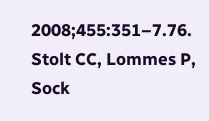2008;455:351–7.76. Stolt CC, Lommes P, Sock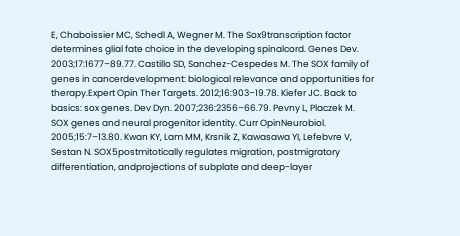E, Chaboissier MC, Schedl A, Wegner M. The Sox9transcription factor determines glial fate choice in the developing spinalcord. Genes Dev. 2003;17:1677–89.77. Castillo SD, Sanchez-Cespedes M. The SOX family of genes in cancerdevelopment: biological relevance and opportunities for therapy.Expert Opin Ther Targets. 2012;16:903–19.78. Kiefer JC. Back to basics: sox genes. Dev Dyn. 2007;236:2356–66.79. Pevny L, Placzek M. SOX genes and neural progenitor identity. Curr OpinNeurobiol. 2005;15:7–13.80. Kwan KY, Lam MM, Krsnik Z, Kawasawa YI, Lefebvre V, Sestan N. SOX5postmitotically regulates migration, postmigratory differentiation, andprojections of subplate and deep-layer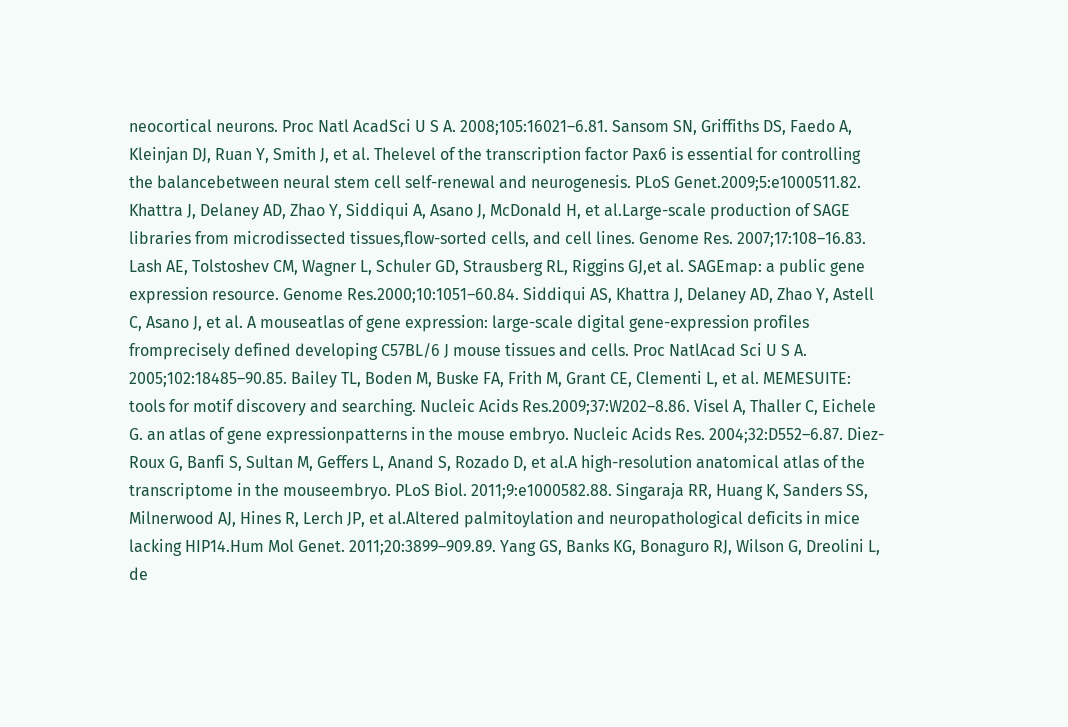neocortical neurons. Proc Natl AcadSci U S A. 2008;105:16021–6.81. Sansom SN, Griffiths DS, Faedo A, Kleinjan DJ, Ruan Y, Smith J, et al. Thelevel of the transcription factor Pax6 is essential for controlling the balancebetween neural stem cell self-renewal and neurogenesis. PLoS Genet.2009;5:e1000511.82. Khattra J, Delaney AD, Zhao Y, Siddiqui A, Asano J, McDonald H, et al.Large-scale production of SAGE libraries from microdissected tissues,flow-sorted cells, and cell lines. Genome Res. 2007;17:108–16.83. Lash AE, Tolstoshev CM, Wagner L, Schuler GD, Strausberg RL, Riggins GJ,et al. SAGEmap: a public gene expression resource. Genome Res.2000;10:1051–60.84. Siddiqui AS, Khattra J, Delaney AD, Zhao Y, Astell C, Asano J, et al. A mouseatlas of gene expression: large-scale digital gene-expression profiles fromprecisely defined developing C57BL/6 J mouse tissues and cells. Proc NatlAcad Sci U S A. 2005;102:18485–90.85. Bailey TL, Boden M, Buske FA, Frith M, Grant CE, Clementi L, et al. MEMESUITE: tools for motif discovery and searching. Nucleic Acids Res.2009;37:W202–8.86. Visel A, Thaller C, Eichele G. an atlas of gene expressionpatterns in the mouse embryo. Nucleic Acids Res. 2004;32:D552–6.87. Diez-Roux G, Banfi S, Sultan M, Geffers L, Anand S, Rozado D, et al.A high-resolution anatomical atlas of the transcriptome in the mouseembryo. PLoS Biol. 2011;9:e1000582.88. Singaraja RR, Huang K, Sanders SS, Milnerwood AJ, Hines R, Lerch JP, et al.Altered palmitoylation and neuropathological deficits in mice lacking HIP14.Hum Mol Genet. 2011;20:3899–909.89. Yang GS, Banks KG, Bonaguro RJ, Wilson G, Dreolini L, de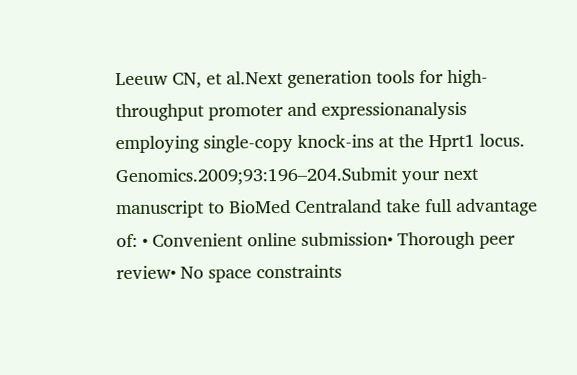Leeuw CN, et al.Next generation tools for high-throughput promoter and expressionanalysis employing single-copy knock-ins at the Hprt1 locus. Genomics.2009;93:196–204.Submit your next manuscript to BioMed Centraland take full advantage of: • Convenient online submission• Thorough peer review• No space constraints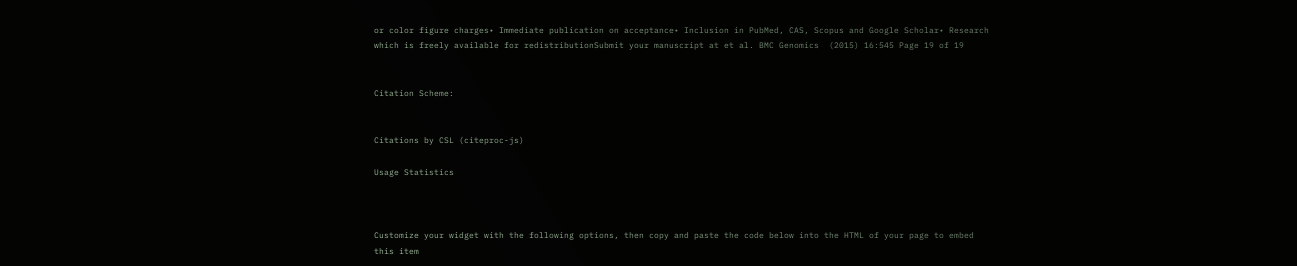or color figure charges• Immediate publication on acceptance• Inclusion in PubMed, CAS, Scopus and Google Scholar• Research which is freely available for redistributionSubmit your manuscript at et al. BMC Genomics  (2015) 16:545 Page 19 of 19


Citation Scheme:


Citations by CSL (citeproc-js)

Usage Statistics



Customize your widget with the following options, then copy and paste the code below into the HTML of your page to embed this item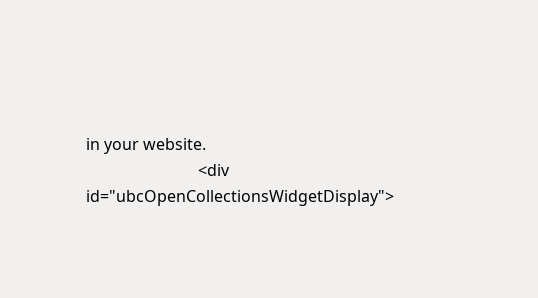in your website.
                            <div id="ubcOpenCollectionsWidgetDisplay">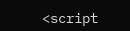<script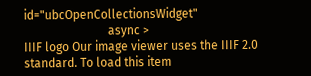id="ubcOpenCollectionsWidget"
                            async >
IIIF logo Our image viewer uses the IIIF 2.0 standard. To load this item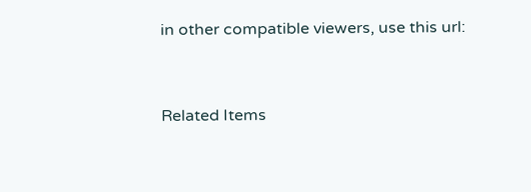in other compatible viewers, use this url:


Related Items